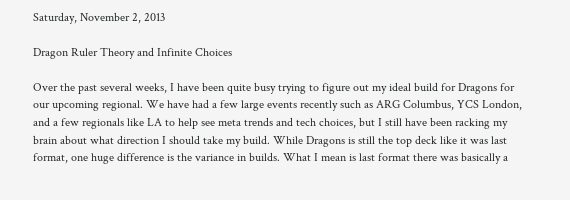Saturday, November 2, 2013

Dragon Ruler Theory and Infinite Choices

Over the past several weeks, I have been quite busy trying to figure out my ideal build for Dragons for our upcoming regional. We have had a few large events recently such as ARG Columbus, YCS London, and a few regionals like LA to help see meta trends and tech choices, but I still have been racking my brain about what direction I should take my build. While Dragons is still the top deck like it was last format, one huge difference is the variance in builds. What I mean is last format there was basically a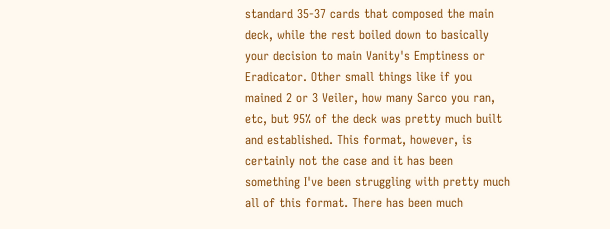standard 35-37 cards that composed the main deck, while the rest boiled down to basically your decision to main Vanity's Emptiness or Eradicator. Other small things like if you mained 2 or 3 Veiler, how many Sarco you ran, etc, but 95% of the deck was pretty much built and established. This format, however, is certainly not the case and it has been something I've been struggling with pretty much all of this format. There has been much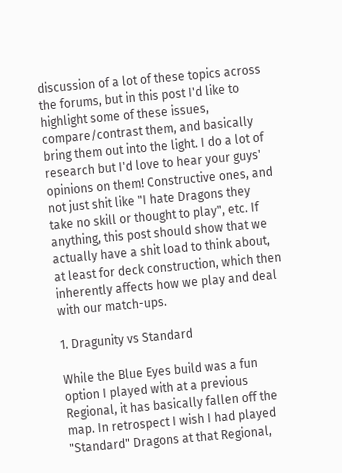discussion of a lot of these topics across the forums, but in this post I'd like to highlight some of these issues, compare/contrast them, and basically bring them out into the light. I do a lot of research but I'd love to hear your guys' opinions on them! Constructive ones, and not just shit like "I hate Dragons they take no skill or thought to play", etc. If anything, this post should show that we actually have a shit load to think about, at least for deck construction, which then inherently affects how we play and deal with our match-ups.

1. Dragunity vs Standard

While the Blue Eyes build was a fun option I played with at a previous Regional, it has basically fallen off the map. In retrospect I wish I had played "Standard" Dragons at that Regional,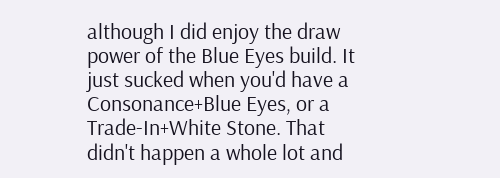although I did enjoy the draw power of the Blue Eyes build. It just sucked when you'd have a Consonance+Blue Eyes, or a Trade-In+White Stone. That didn't happen a whole lot and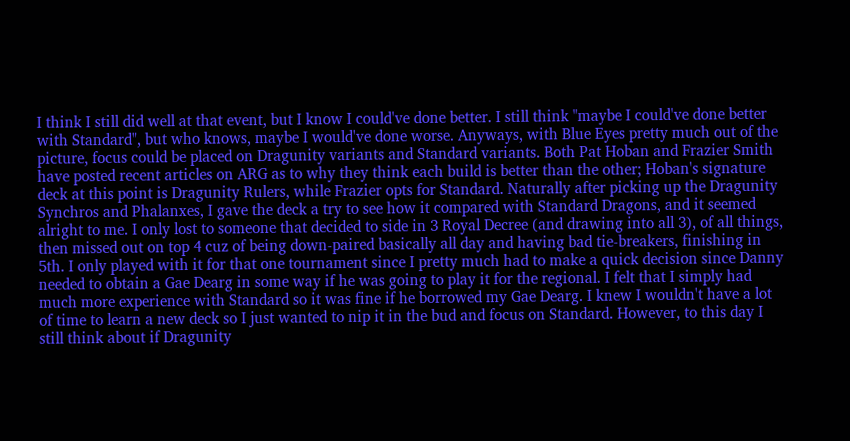I think I still did well at that event, but I know I could've done better. I still think "maybe I could've done better with Standard", but who knows, maybe I would've done worse. Anyways, with Blue Eyes pretty much out of the picture, focus could be placed on Dragunity variants and Standard variants. Both Pat Hoban and Frazier Smith have posted recent articles on ARG as to why they think each build is better than the other; Hoban's signature deck at this point is Dragunity Rulers, while Frazier opts for Standard. Naturally after picking up the Dragunity Synchros and Phalanxes, I gave the deck a try to see how it compared with Standard Dragons, and it seemed alright to me. I only lost to someone that decided to side in 3 Royal Decree (and drawing into all 3), of all things, then missed out on top 4 cuz of being down-paired basically all day and having bad tie-breakers, finishing in 5th. I only played with it for that one tournament since I pretty much had to make a quick decision since Danny needed to obtain a Gae Dearg in some way if he was going to play it for the regional. I felt that I simply had much more experience with Standard so it was fine if he borrowed my Gae Dearg. I knew I wouldn't have a lot of time to learn a new deck so I just wanted to nip it in the bud and focus on Standard. However, to this day I still think about if Dragunity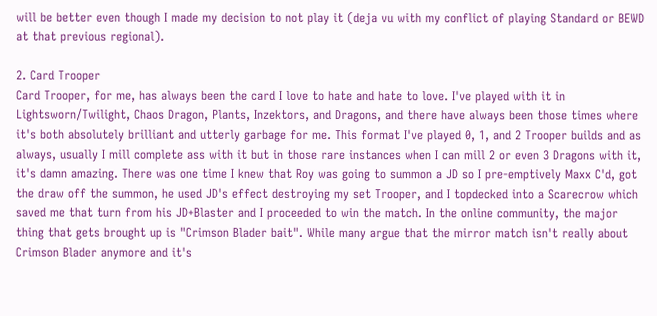will be better even though I made my decision to not play it (deja vu with my conflict of playing Standard or BEWD at that previous regional).

2. Card Trooper
Card Trooper, for me, has always been the card I love to hate and hate to love. I've played with it in Lightsworn/Twilight, Chaos Dragon, Plants, Inzektors, and Dragons, and there have always been those times where it's both absolutely brilliant and utterly garbage for me. This format I've played 0, 1, and 2 Trooper builds and as always, usually I mill complete ass with it but in those rare instances when I can mill 2 or even 3 Dragons with it, it's damn amazing. There was one time I knew that Roy was going to summon a JD so I pre-emptively Maxx C'd, got the draw off the summon, he used JD's effect destroying my set Trooper, and I topdecked into a Scarecrow which saved me that turn from his JD+Blaster and I proceeded to win the match. In the online community, the major thing that gets brought up is "Crimson Blader bait". While many argue that the mirror match isn't really about Crimson Blader anymore and it's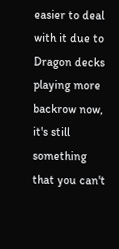easier to deal with it due to Dragon decks playing more backrow now, it's still something that you can't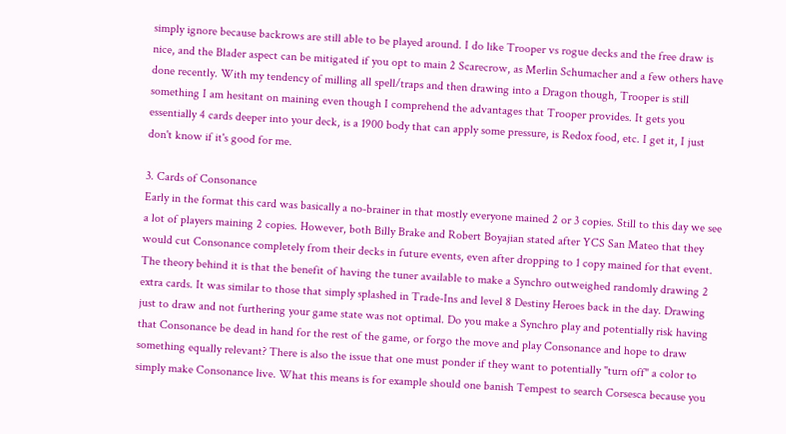simply ignore because backrows are still able to be played around. I do like Trooper vs rogue decks and the free draw is nice, and the Blader aspect can be mitigated if you opt to main 2 Scarecrow, as Merlin Schumacher and a few others have done recently. With my tendency of milling all spell/traps and then drawing into a Dragon though, Trooper is still something I am hesitant on maining even though I comprehend the advantages that Trooper provides. It gets you essentially 4 cards deeper into your deck, is a 1900 body that can apply some pressure, is Redox food, etc. I get it, I just don't know if it's good for me.

3. Cards of Consonance
Early in the format this card was basically a no-brainer in that mostly everyone mained 2 or 3 copies. Still to this day we see a lot of players maining 2 copies. However, both Billy Brake and Robert Boyajian stated after YCS San Mateo that they would cut Consonance completely from their decks in future events, even after dropping to 1 copy mained for that event. The theory behind it is that the benefit of having the tuner available to make a Synchro outweighed randomly drawing 2 extra cards. It was similar to those that simply splashed in Trade-Ins and level 8 Destiny Heroes back in the day. Drawing just to draw and not furthering your game state was not optimal. Do you make a Synchro play and potentially risk having that Consonance be dead in hand for the rest of the game, or forgo the move and play Consonance and hope to draw something equally relevant? There is also the issue that one must ponder if they want to potentially "turn off" a color to simply make Consonance live. What this means is for example should one banish Tempest to search Corsesca because you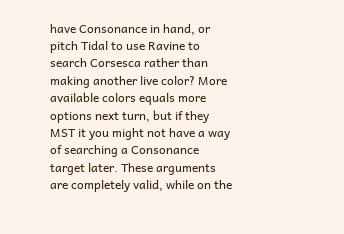have Consonance in hand, or pitch Tidal to use Ravine to search Corsesca rather than making another live color? More available colors equals more options next turn, but if they MST it you might not have a way of searching a Consonance target later. These arguments are completely valid, while on the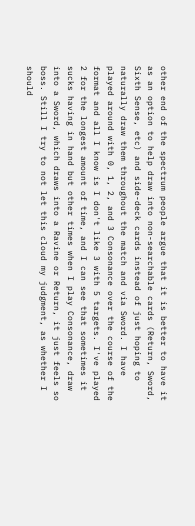other end of the spectrum people argue that it is better to have it as an option to help draw into non-searchable cards (Return, Sword, Sixth Sense, etc) and side-deck cards instead of just hoping to naturally draw them throughout the match and via Sword. I have played around with 0, 1, 2, and 3 Consonance over the course of the format and all I know is I don't like 3 with 5 targets. I've played 2 for the longest amount of time, and I can see that sometimes it sucks having in hand but other times when I play Consonance, draw into a Sword, which draws into a Ravine or Return, it just feels so boss. Still I try to not let this cloud my judgment, as whether I should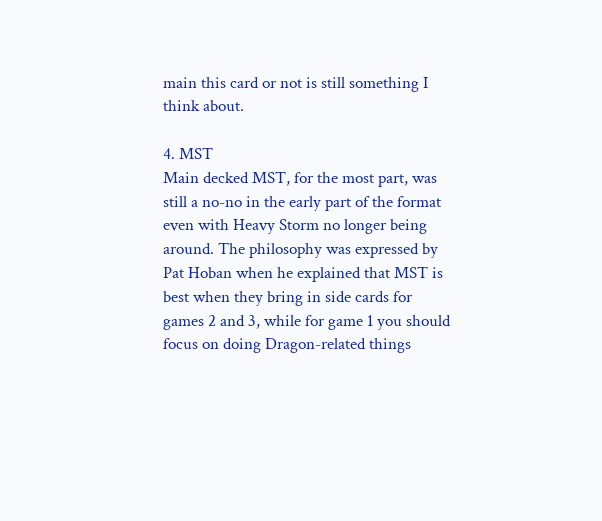main this card or not is still something I think about.

4. MST
Main decked MST, for the most part, was still a no-no in the early part of the format even with Heavy Storm no longer being around. The philosophy was expressed by Pat Hoban when he explained that MST is best when they bring in side cards for games 2 and 3, while for game 1 you should focus on doing Dragon-related things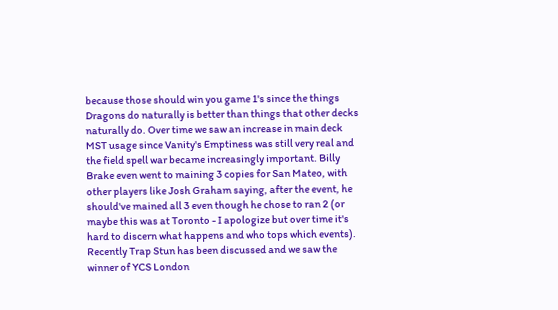because those should win you game 1's since the things Dragons do naturally is better than things that other decks naturally do. Over time we saw an increase in main deck MST usage since Vanity's Emptiness was still very real and the field spell war became increasingly important. Billy Brake even went to maining 3 copies for San Mateo, with other players like Josh Graham saying, after the event, he should've mained all 3 even though he chose to ran 2 (or maybe this was at Toronto - I apologize but over time it's hard to discern what happens and who tops which events). Recently Trap Stun has been discussed and we saw the winner of YCS London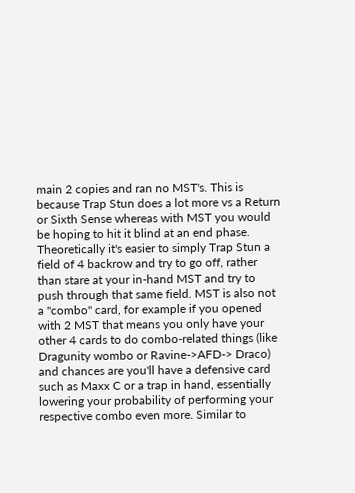main 2 copies and ran no MST's. This is because Trap Stun does a lot more vs a Return or Sixth Sense whereas with MST you would be hoping to hit it blind at an end phase. Theoretically it's easier to simply Trap Stun a field of 4 backrow and try to go off, rather than stare at your in-hand MST and try to push through that same field. MST is also not a "combo" card, for example if you opened with 2 MST that means you only have your other 4 cards to do combo-related things (like Dragunity wombo or Ravine->AFD-> Draco) and chances are you'll have a defensive card such as Maxx C or a trap in hand, essentially lowering your probability of performing your respective combo even more. Similar to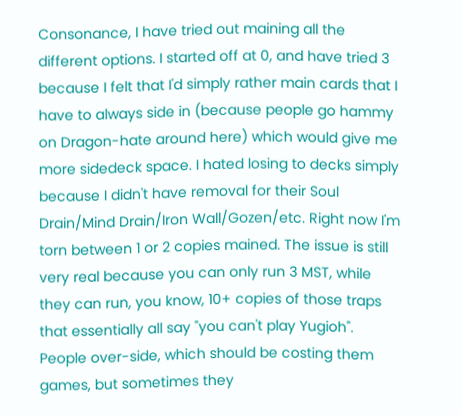Consonance, I have tried out maining all the different options. I started off at 0, and have tried 3 because I felt that I'd simply rather main cards that I have to always side in (because people go hammy on Dragon-hate around here) which would give me more sidedeck space. I hated losing to decks simply because I didn't have removal for their Soul Drain/Mind Drain/Iron Wall/Gozen/etc. Right now I'm torn between 1 or 2 copies mained. The issue is still very real because you can only run 3 MST, while they can run, you know, 10+ copies of those traps that essentially all say "you can't play Yugioh". People over-side, which should be costing them games, but sometimes they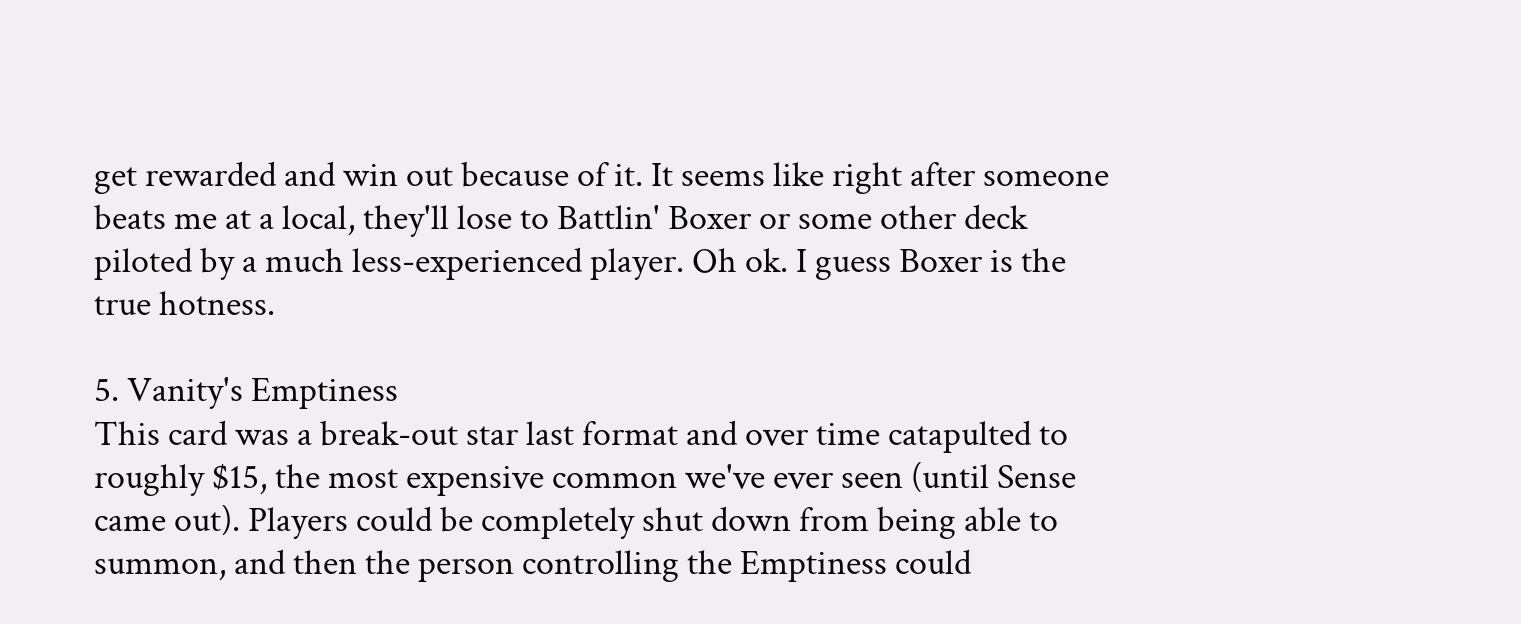get rewarded and win out because of it. It seems like right after someone beats me at a local, they'll lose to Battlin' Boxer or some other deck piloted by a much less-experienced player. Oh ok. I guess Boxer is the true hotness.

5. Vanity's Emptiness
This card was a break-out star last format and over time catapulted to roughly $15, the most expensive common we've ever seen (until Sense came out). Players could be completely shut down from being able to summon, and then the person controlling the Emptiness could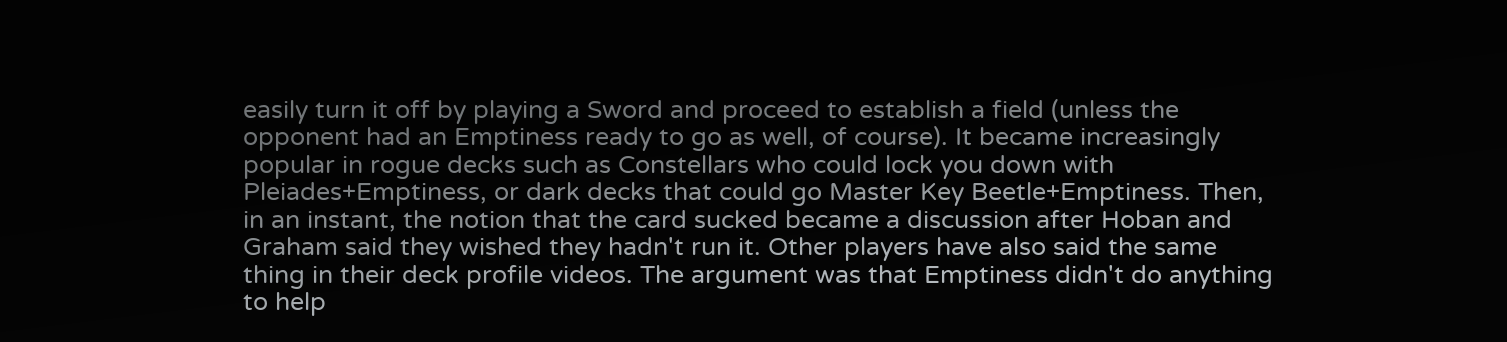easily turn it off by playing a Sword and proceed to establish a field (unless the opponent had an Emptiness ready to go as well, of course). It became increasingly popular in rogue decks such as Constellars who could lock you down with Pleiades+Emptiness, or dark decks that could go Master Key Beetle+Emptiness. Then, in an instant, the notion that the card sucked became a discussion after Hoban and Graham said they wished they hadn't run it. Other players have also said the same thing in their deck profile videos. The argument was that Emptiness didn't do anything to help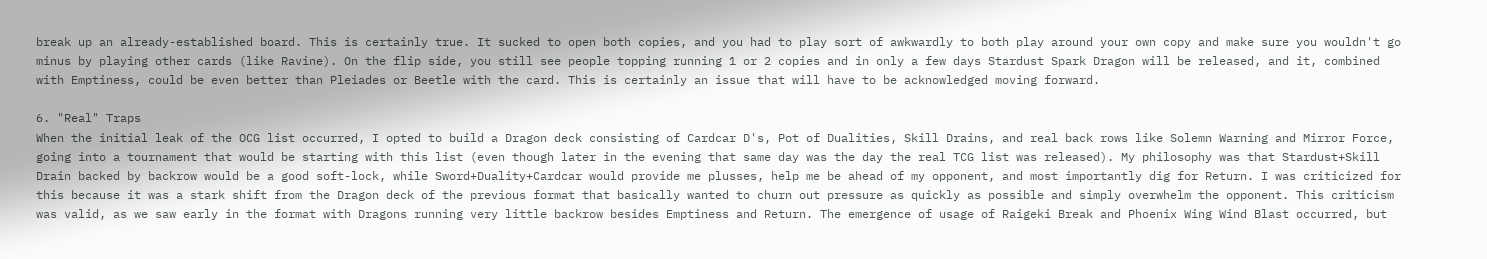break up an already-established board. This is certainly true. It sucked to open both copies, and you had to play sort of awkwardly to both play around your own copy and make sure you wouldn't go minus by playing other cards (like Ravine). On the flip side, you still see people topping running 1 or 2 copies and in only a few days Stardust Spark Dragon will be released, and it, combined with Emptiness, could be even better than Pleiades or Beetle with the card. This is certainly an issue that will have to be acknowledged moving forward.

6. "Real" Traps
When the initial leak of the OCG list occurred, I opted to build a Dragon deck consisting of Cardcar D's, Pot of Dualities, Skill Drains, and real back rows like Solemn Warning and Mirror Force, going into a tournament that would be starting with this list (even though later in the evening that same day was the day the real TCG list was released). My philosophy was that Stardust+Skill Drain backed by backrow would be a good soft-lock, while Sword+Duality+Cardcar would provide me plusses, help me be ahead of my opponent, and most importantly dig for Return. I was criticized for this because it was a stark shift from the Dragon deck of the previous format that basically wanted to churn out pressure as quickly as possible and simply overwhelm the opponent. This criticism was valid, as we saw early in the format with Dragons running very little backrow besides Emptiness and Return. The emergence of usage of Raigeki Break and Phoenix Wing Wind Blast occurred, but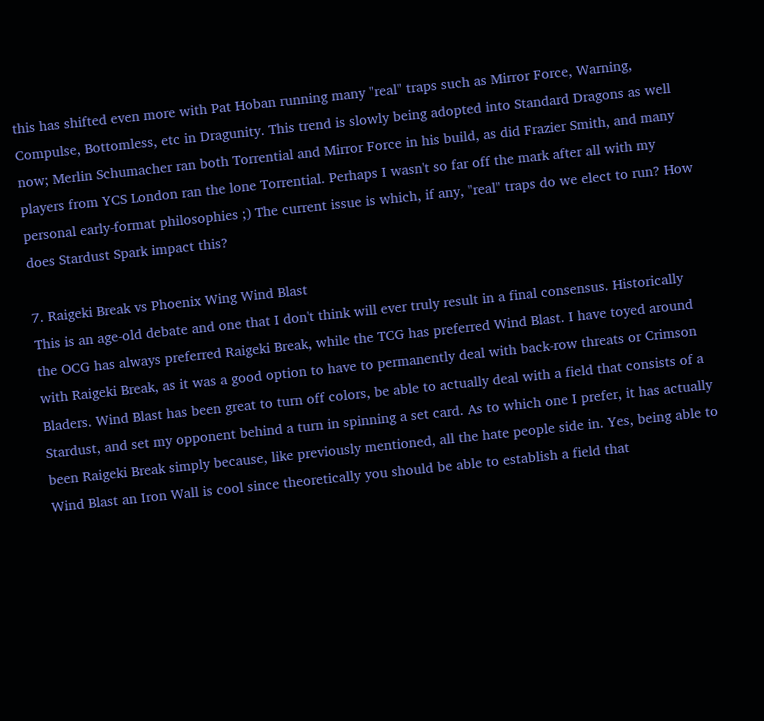this has shifted even more with Pat Hoban running many "real" traps such as Mirror Force, Warning, Compulse, Bottomless, etc in Dragunity. This trend is slowly being adopted into Standard Dragons as well now; Merlin Schumacher ran both Torrential and Mirror Force in his build, as did Frazier Smith, and many players from YCS London ran the lone Torrential. Perhaps I wasn't so far off the mark after all with my personal early-format philosophies ;) The current issue is which, if any, "real" traps do we elect to run? How does Stardust Spark impact this?

7. Raigeki Break vs Phoenix Wing Wind Blast
This is an age-old debate and one that I don't think will ever truly result in a final consensus. Historically the OCG has always preferred Raigeki Break, while the TCG has preferred Wind Blast. I have toyed around with Raigeki Break, as it was a good option to have to permanently deal with back-row threats or Crimson Bladers. Wind Blast has been great to turn off colors, be able to actually deal with a field that consists of a Stardust, and set my opponent behind a turn in spinning a set card. As to which one I prefer, it has actually been Raigeki Break simply because, like previously mentioned, all the hate people side in. Yes, being able to Wind Blast an Iron Wall is cool since theoretically you should be able to establish a field that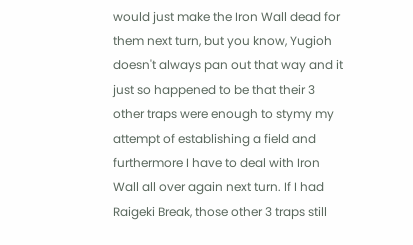would just make the Iron Wall dead for them next turn, but you know, Yugioh doesn't always pan out that way and it just so happened to be that their 3 other traps were enough to stymy my attempt of establishing a field and furthermore I have to deal with Iron Wall all over again next turn. If I had Raigeki Break, those other 3 traps still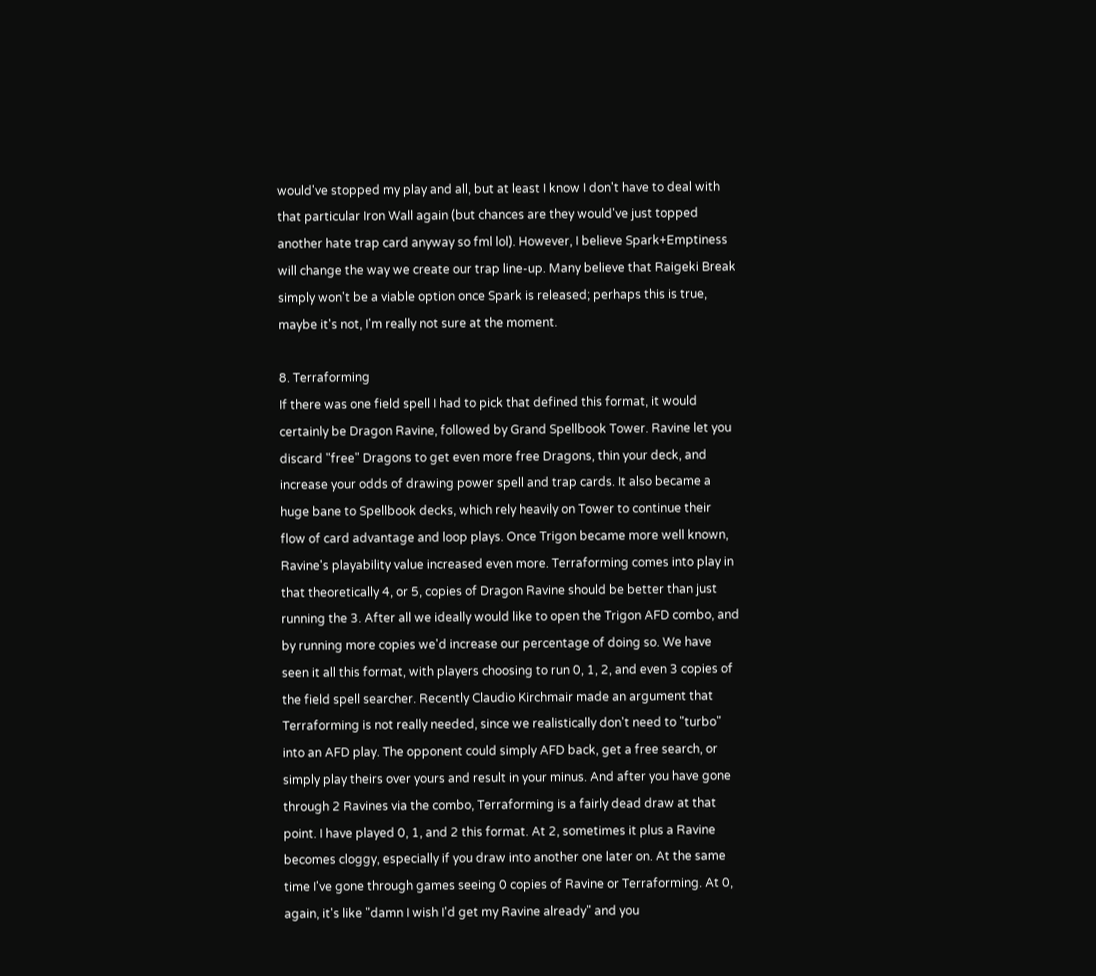would've stopped my play and all, but at least I know I don't have to deal with that particular Iron Wall again (but chances are they would've just topped another hate trap card anyway so fml lol). However, I believe Spark+Emptiness will change the way we create our trap line-up. Many believe that Raigeki Break simply won't be a viable option once Spark is released; perhaps this is true, maybe it's not, I'm really not sure at the moment.

8. Terraforming
If there was one field spell I had to pick that defined this format, it would certainly be Dragon Ravine, followed by Grand Spellbook Tower. Ravine let you discard "free" Dragons to get even more free Dragons, thin your deck, and increase your odds of drawing power spell and trap cards. It also became a huge bane to Spellbook decks, which rely heavily on Tower to continue their flow of card advantage and loop plays. Once Trigon became more well known, Ravine's playability value increased even more. Terraforming comes into play in that theoretically 4, or 5, copies of Dragon Ravine should be better than just running the 3. After all we ideally would like to open the Trigon AFD combo, and by running more copies we'd increase our percentage of doing so. We have seen it all this format, with players choosing to run 0, 1, 2, and even 3 copies of the field spell searcher. Recently Claudio Kirchmair made an argument that Terraforming is not really needed, since we realistically don't need to "turbo" into an AFD play. The opponent could simply AFD back, get a free search, or simply play theirs over yours and result in your minus. And after you have gone through 2 Ravines via the combo, Terraforming is a fairly dead draw at that point. I have played 0, 1, and 2 this format. At 2, sometimes it plus a Ravine becomes cloggy, especially if you draw into another one later on. At the same time I've gone through games seeing 0 copies of Ravine or Terraforming. At 0, again, it's like "damn I wish I'd get my Ravine already" and you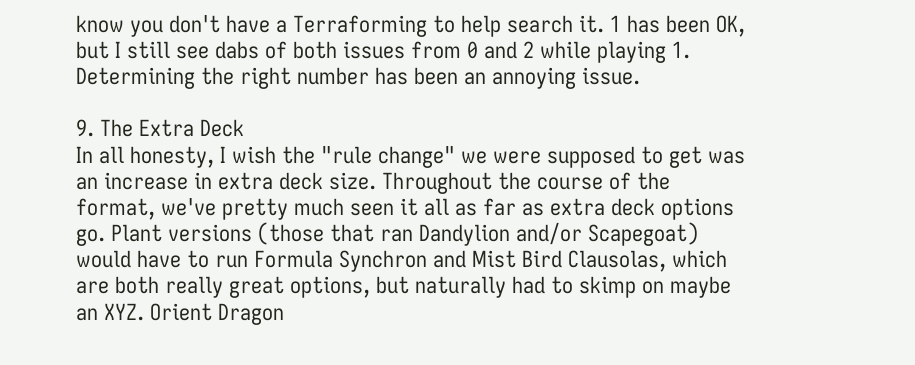know you don't have a Terraforming to help search it. 1 has been OK, but I still see dabs of both issues from 0 and 2 while playing 1. Determining the right number has been an annoying issue.

9. The Extra Deck
In all honesty, I wish the "rule change" we were supposed to get was an increase in extra deck size. Throughout the course of the format, we've pretty much seen it all as far as extra deck options go. Plant versions (those that ran Dandylion and/or Scapegoat) would have to run Formula Synchron and Mist Bird Clausolas, which are both really great options, but naturally had to skimp on maybe an XYZ. Orient Dragon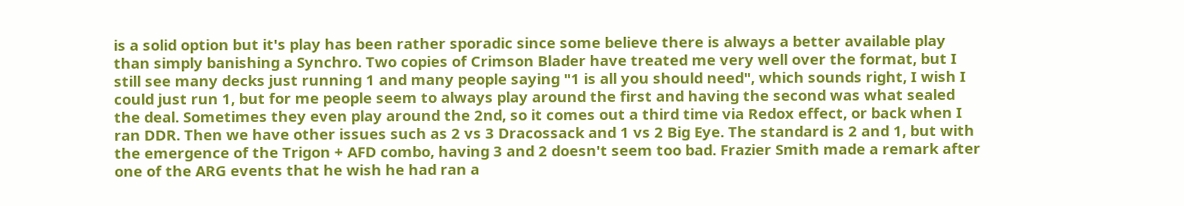is a solid option but it's play has been rather sporadic since some believe there is always a better available play than simply banishing a Synchro. Two copies of Crimson Blader have treated me very well over the format, but I still see many decks just running 1 and many people saying "1 is all you should need", which sounds right, I wish I could just run 1, but for me people seem to always play around the first and having the second was what sealed the deal. Sometimes they even play around the 2nd, so it comes out a third time via Redox effect, or back when I ran DDR. Then we have other issues such as 2 vs 3 Dracossack and 1 vs 2 Big Eye. The standard is 2 and 1, but with the emergence of the Trigon + AFD combo, having 3 and 2 doesn't seem too bad. Frazier Smith made a remark after one of the ARG events that he wish he had ran a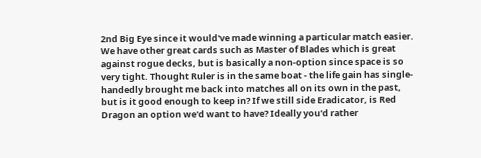2nd Big Eye since it would've made winning a particular match easier. We have other great cards such as Master of Blades which is great against rogue decks, but is basically a non-option since space is so very tight. Thought Ruler is in the same boat - the life gain has single-handedly brought me back into matches all on its own in the past, but is it good enough to keep in? If we still side Eradicator, is Red Dragon an option we'd want to have? Ideally you'd rather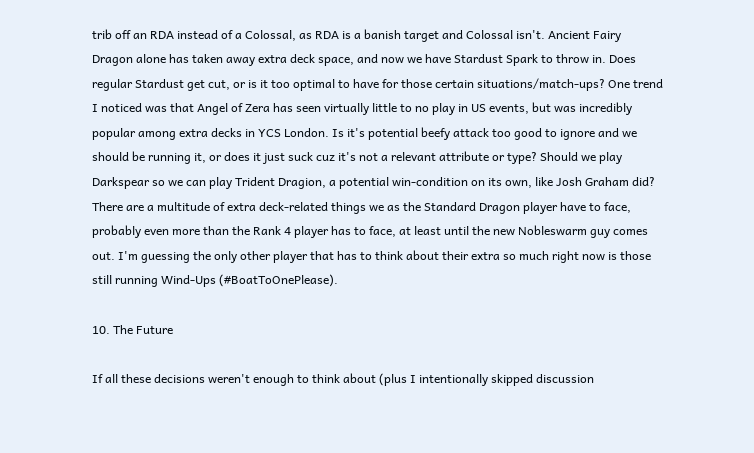trib off an RDA instead of a Colossal, as RDA is a banish target and Colossal isn't. Ancient Fairy Dragon alone has taken away extra deck space, and now we have Stardust Spark to throw in. Does regular Stardust get cut, or is it too optimal to have for those certain situations/match-ups? One trend I noticed was that Angel of Zera has seen virtually little to no play in US events, but was incredibly popular among extra decks in YCS London. Is it's potential beefy attack too good to ignore and we should be running it, or does it just suck cuz it's not a relevant attribute or type? Should we play Darkspear so we can play Trident Dragion, a potential win-condition on its own, like Josh Graham did? There are a multitude of extra deck-related things we as the Standard Dragon player have to face, probably even more than the Rank 4 player has to face, at least until the new Nobleswarm guy comes out. I'm guessing the only other player that has to think about their extra so much right now is those still running Wind-Ups (#BoatToOnePlease).

10. The Future

If all these decisions weren't enough to think about (plus I intentionally skipped discussion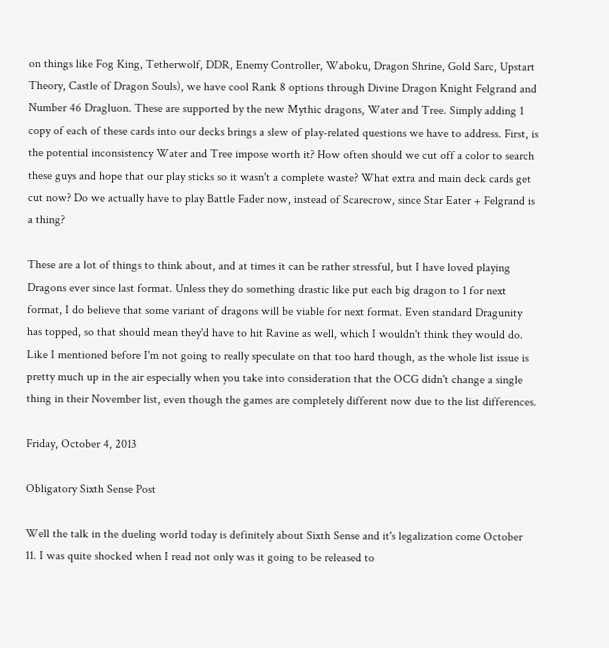on things like Fog King, Tetherwolf, DDR, Enemy Controller, Waboku, Dragon Shrine, Gold Sarc, Upstart Theory, Castle of Dragon Souls), we have cool Rank 8 options through Divine Dragon Knight Felgrand and Number 46 Dragluon. These are supported by the new Mythic dragons, Water and Tree. Simply adding 1 copy of each of these cards into our decks brings a slew of play-related questions we have to address. First, is the potential inconsistency Water and Tree impose worth it? How often should we cut off a color to search these guys and hope that our play sticks so it wasn't a complete waste? What extra and main deck cards get cut now? Do we actually have to play Battle Fader now, instead of Scarecrow, since Star Eater + Felgrand is a thing?

These are a lot of things to think about, and at times it can be rather stressful, but I have loved playing Dragons ever since last format. Unless they do something drastic like put each big dragon to 1 for next format, I do believe that some variant of dragons will be viable for next format. Even standard Dragunity has topped, so that should mean they'd have to hit Ravine as well, which I wouldn't think they would do. Like I mentioned before I'm not going to really speculate on that too hard though, as the whole list issue is pretty much up in the air especially when you take into consideration that the OCG didn't change a single thing in their November list, even though the games are completely different now due to the list differences.

Friday, October 4, 2013

Obligatory Sixth Sense Post

Well the talk in the dueling world today is definitely about Sixth Sense and it's legalization come October 11. I was quite shocked when I read not only was it going to be released to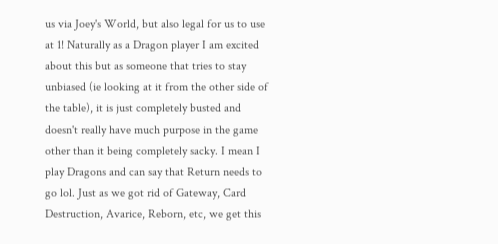us via Joey's World, but also legal for us to use at 1! Naturally as a Dragon player I am excited about this but as someone that tries to stay unbiased (ie looking at it from the other side of the table), it is just completely busted and doesn't really have much purpose in the game other than it being completely sacky. I mean I play Dragons and can say that Return needs to go lol. Just as we got rid of Gateway, Card Destruction, Avarice, Reborn, etc, we get this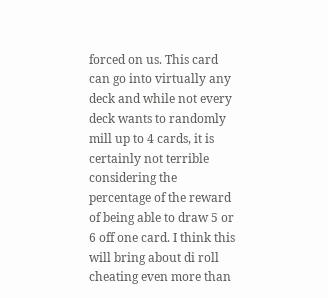forced on us. This card can go into virtually any deck and while not every deck wants to randomly mill up to 4 cards, it is certainly not terrible considering the percentage of the reward of being able to draw 5 or 6 off one card. I think this will bring about di roll cheating even more than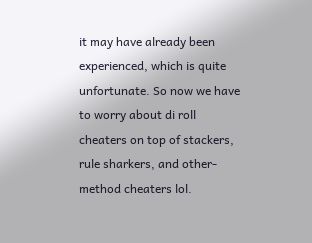it may have already been experienced, which is quite unfortunate. So now we have to worry about di roll cheaters on top of stackers, rule sharkers, and other-method cheaters lol.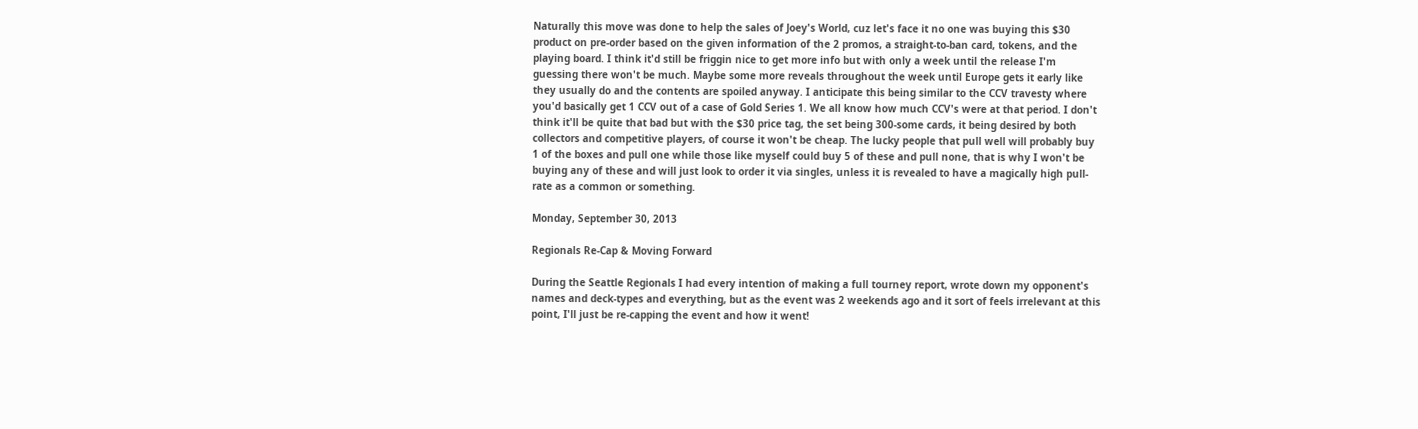Naturally this move was done to help the sales of Joey's World, cuz let's face it no one was buying this $30 product on pre-order based on the given information of the 2 promos, a straight-to-ban card, tokens, and the playing board. I think it'd still be friggin nice to get more info but with only a week until the release I'm guessing there won't be much. Maybe some more reveals throughout the week until Europe gets it early like they usually do and the contents are spoiled anyway. I anticipate this being similar to the CCV travesty where you'd basically get 1 CCV out of a case of Gold Series 1. We all know how much CCV's were at that period. I don't think it'll be quite that bad but with the $30 price tag, the set being 300-some cards, it being desired by both collectors and competitive players, of course it won't be cheap. The lucky people that pull well will probably buy 1 of the boxes and pull one while those like myself could buy 5 of these and pull none, that is why I won't be buying any of these and will just look to order it via singles, unless it is revealed to have a magically high pull-rate as a common or something.

Monday, September 30, 2013

Regionals Re-Cap & Moving Forward

During the Seattle Regionals I had every intention of making a full tourney report, wrote down my opponent's names and deck-types and everything, but as the event was 2 weekends ago and it sort of feels irrelevant at this point, I'll just be re-capping the event and how it went!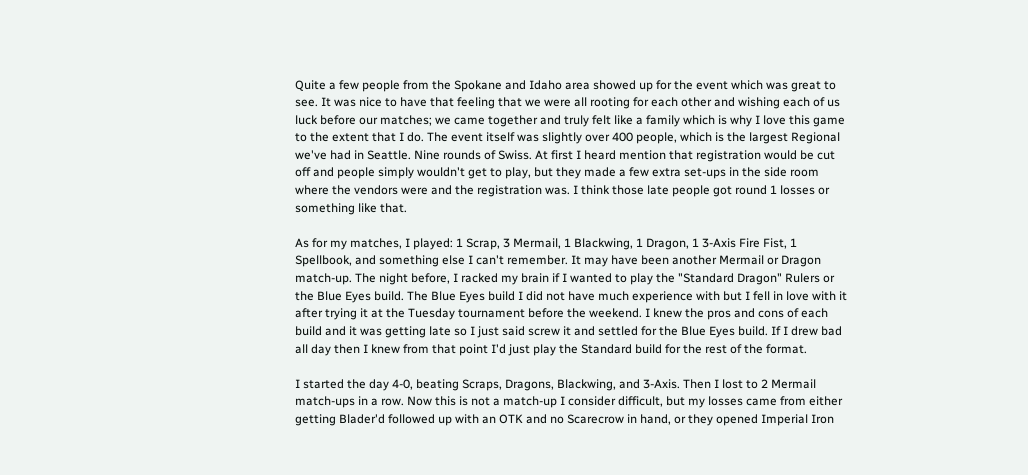Quite a few people from the Spokane and Idaho area showed up for the event which was great to see. It was nice to have that feeling that we were all rooting for each other and wishing each of us luck before our matches; we came together and truly felt like a family which is why I love this game to the extent that I do. The event itself was slightly over 400 people, which is the largest Regional we've had in Seattle. Nine rounds of Swiss. At first I heard mention that registration would be cut off and people simply wouldn't get to play, but they made a few extra set-ups in the side room where the vendors were and the registration was. I think those late people got round 1 losses or something like that.

As for my matches, I played: 1 Scrap, 3 Mermail, 1 Blackwing, 1 Dragon, 1 3-Axis Fire Fist, 1 Spellbook, and something else I can't remember. It may have been another Mermail or Dragon match-up. The night before, I racked my brain if I wanted to play the "Standard Dragon" Rulers or the Blue Eyes build. The Blue Eyes build I did not have much experience with but I fell in love with it after trying it at the Tuesday tournament before the weekend. I knew the pros and cons of each build and it was getting late so I just said screw it and settled for the Blue Eyes build. If I drew bad all day then I knew from that point I'd just play the Standard build for the rest of the format.

I started the day 4-0, beating Scraps, Dragons, Blackwing, and 3-Axis. Then I lost to 2 Mermail match-ups in a row. Now this is not a match-up I consider difficult, but my losses came from either getting Blader'd followed up with an OTK and no Scarecrow in hand, or they opened Imperial Iron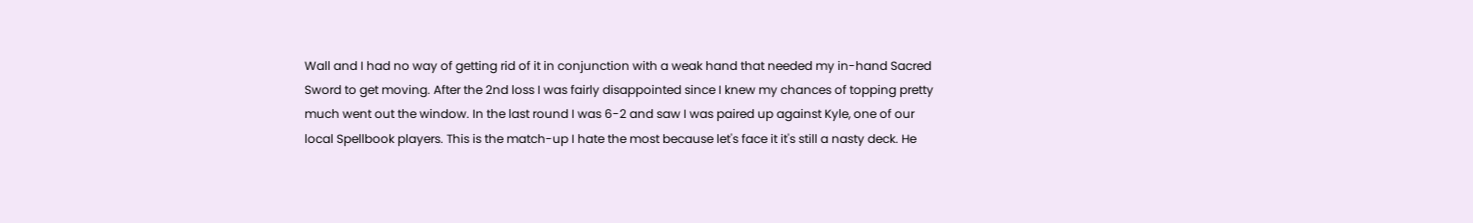Wall and I had no way of getting rid of it in conjunction with a weak hand that needed my in-hand Sacred Sword to get moving. After the 2nd loss I was fairly disappointed since I knew my chances of topping pretty much went out the window. In the last round I was 6-2 and saw I was paired up against Kyle, one of our local Spellbook players. This is the match-up I hate the most because let's face it it's still a nasty deck. He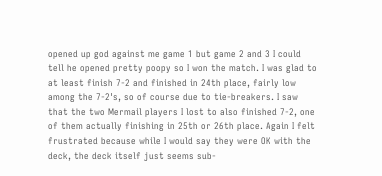opened up god against me game 1 but game 2 and 3 I could tell he opened pretty poopy so I won the match. I was glad to at least finish 7-2 and finished in 24th place, fairly low among the 7-2's, so of course due to tie-breakers. I saw that the two Mermail players I lost to also finished 7-2, one of them actually finishing in 25th or 26th place. Again I felt frustrated because while I would say they were OK with the deck, the deck itself just seems sub-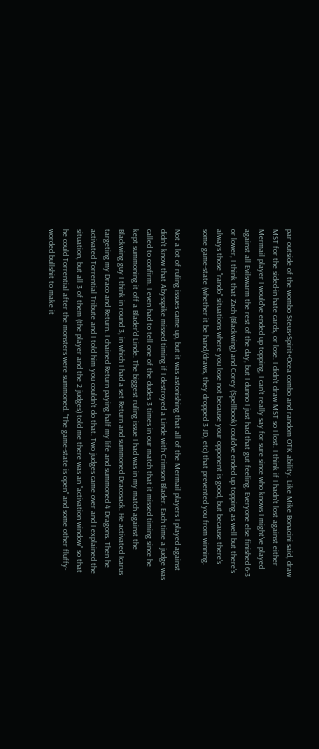par outside of the wombo Steus+Spirit+Ocea combo and random OTK ability. Like Mike Bonacini said, draw MST for the sided-in hate cards, or lose. I didn't draw MST so I lost. I think if I hadn't lost against either Mermail player I would've ended up topping, I can't really say for sure since who knows I might've played against all Evilswarm the rest of the day, but I dunno I just had that gut feeling. Everyone else finished 6-3 or lower, I think that Zach (Blackwing) and Corey (Spellbook) could've ended up topping as well but there's always those "rando" situations where you lose not because your opponent is good, but because there's some game-state (whether it be hand/draws, they dropped 3 JD, etc) that prevented you from winning.

Not a lot of ruling issues came up, but it was astonishing that all of the Mermail players I played against didn't know that Abysspike missed timing if I destroyed a Linde with Crimson Blader. Each time a judge was called to confirm. I even had to tell one of the dudes 3 times in our match that it missed timing since he kept summoning it off a Blader'd Linde. The biggest ruling issue I had was in my match against the Blackwing guy I think in round 3, in which I had a set Return and summoned Dracosack. He activated Icarus targeting my Draco and Return. I chained Return paying half my life and summoned 4 Dragons. Then he activated Torrential Tribute and I told him you couldn't do that. Two judges came over and I explained the situation, but all 3 of them (the player and the 2 judges) told me there was an "activation window" so that he could Torrential after the monsters were summoned. "The game-state is open" and some other fluffy-worded bullshit to make it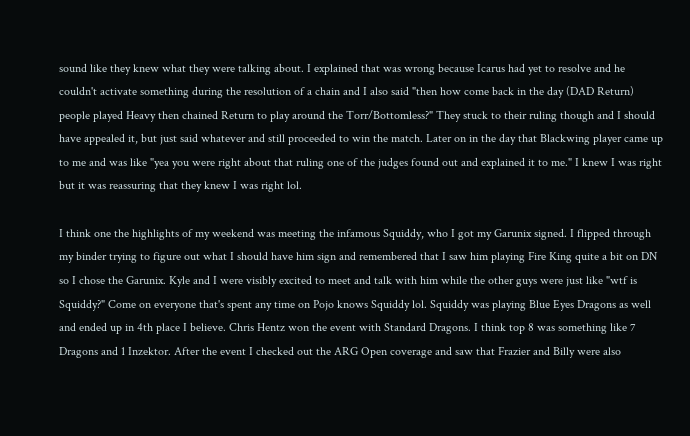sound like they knew what they were talking about. I explained that was wrong because Icarus had yet to resolve and he couldn't activate something during the resolution of a chain and I also said "then how come back in the day (DAD Return) people played Heavy then chained Return to play around the Torr/Bottomless?" They stuck to their ruling though and I should have appealed it, but just said whatever and still proceeded to win the match. Later on in the day that Blackwing player came up to me and was like "yea you were right about that ruling one of the judges found out and explained it to me." I knew I was right but it was reassuring that they knew I was right lol.

I think one the highlights of my weekend was meeting the infamous Squiddy, who I got my Garunix signed. I flipped through my binder trying to figure out what I should have him sign and remembered that I saw him playing Fire King quite a bit on DN so I chose the Garunix. Kyle and I were visibly excited to meet and talk with him while the other guys were just like "wtf is Squiddy?" Come on everyone that's spent any time on Pojo knows Squiddy lol. Squiddy was playing Blue Eyes Dragons as well and ended up in 4th place I believe. Chris Hentz won the event with Standard Dragons. I think top 8 was something like 7 Dragons and 1 Inzektor. After the event I checked out the ARG Open coverage and saw that Frazier and Billy were also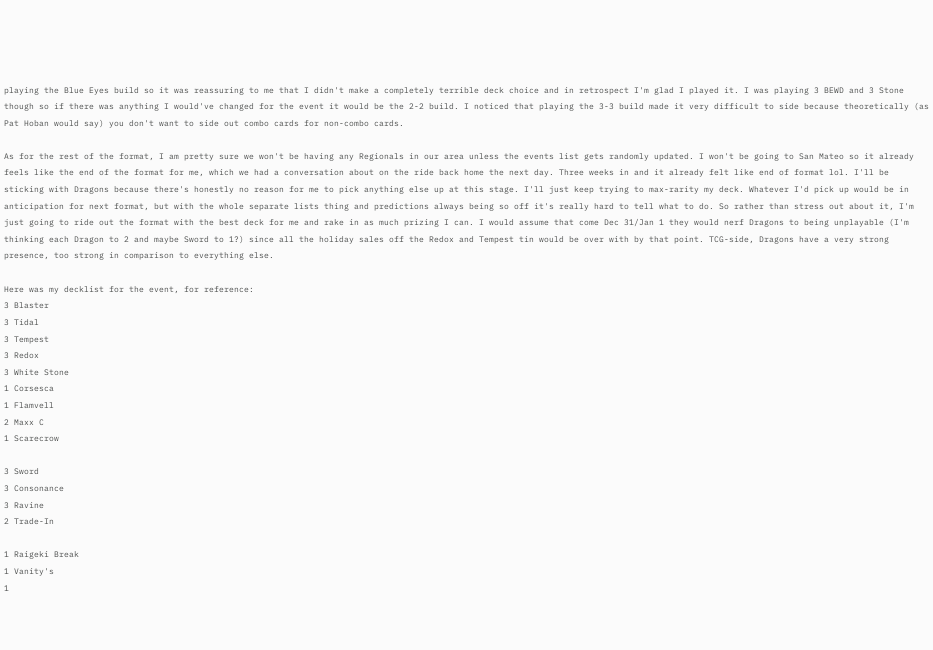playing the Blue Eyes build so it was reassuring to me that I didn't make a completely terrible deck choice and in retrospect I'm glad I played it. I was playing 3 BEWD and 3 Stone though so if there was anything I would've changed for the event it would be the 2-2 build. I noticed that playing the 3-3 build made it very difficult to side because theoretically (as Pat Hoban would say) you don't want to side out combo cards for non-combo cards.

As for the rest of the format, I am pretty sure we won't be having any Regionals in our area unless the events list gets randomly updated. I won't be going to San Mateo so it already feels like the end of the format for me, which we had a conversation about on the ride back home the next day. Three weeks in and it already felt like end of format lol. I'll be sticking with Dragons because there's honestly no reason for me to pick anything else up at this stage. I'll just keep trying to max-rarity my deck. Whatever I'd pick up would be in anticipation for next format, but with the whole separate lists thing and predictions always being so off it's really hard to tell what to do. So rather than stress out about it, I'm just going to ride out the format with the best deck for me and rake in as much prizing I can. I would assume that come Dec 31/Jan 1 they would nerf Dragons to being unplayable (I'm thinking each Dragon to 2 and maybe Sword to 1?) since all the holiday sales off the Redox and Tempest tin would be over with by that point. TCG-side, Dragons have a very strong presence, too strong in comparison to everything else.

Here was my decklist for the event, for reference:
3 Blaster
3 Tidal
3 Tempest
3 Redox
3 White Stone
1 Corsesca
1 Flamvell
2 Maxx C
1 Scarecrow

3 Sword
3 Consonance
3 Ravine
2 Trade-In

1 Raigeki Break
1 Vanity's
1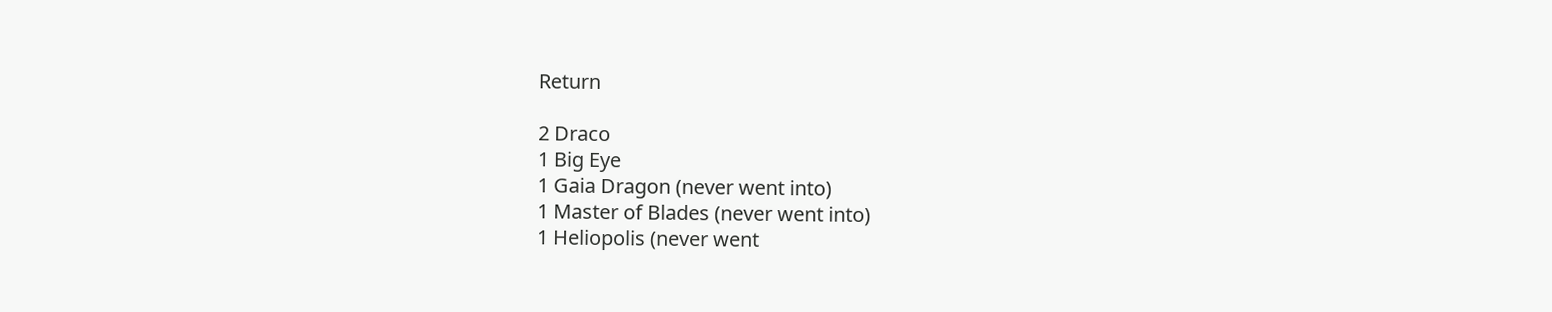Return

2 Draco
1 Big Eye
1 Gaia Dragon (never went into)
1 Master of Blades (never went into)
1 Heliopolis (never went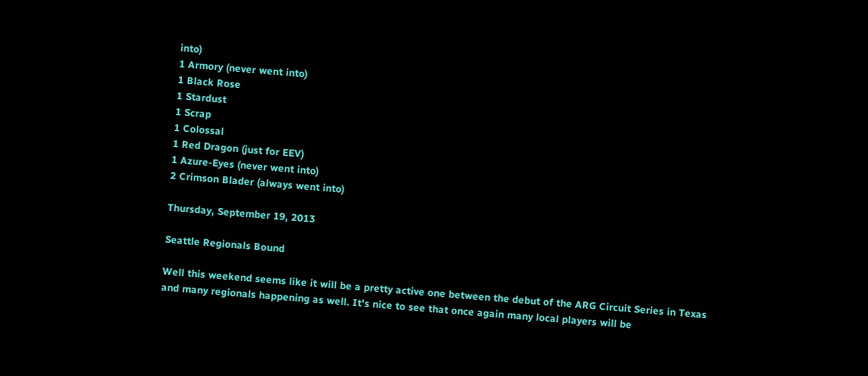into)
1 Armory (never went into)
1 Black Rose
1 Stardust
1 Scrap
1 Colossal
1 Red Dragon (just for EEV)
1 Azure-Eyes (never went into)
2 Crimson Blader (always went into)

Thursday, September 19, 2013

Seattle Regionals Bound

Well this weekend seems like it will be a pretty active one between the debut of the ARG Circuit Series in Texas and many regionals happening as well. It's nice to see that once again many local players will be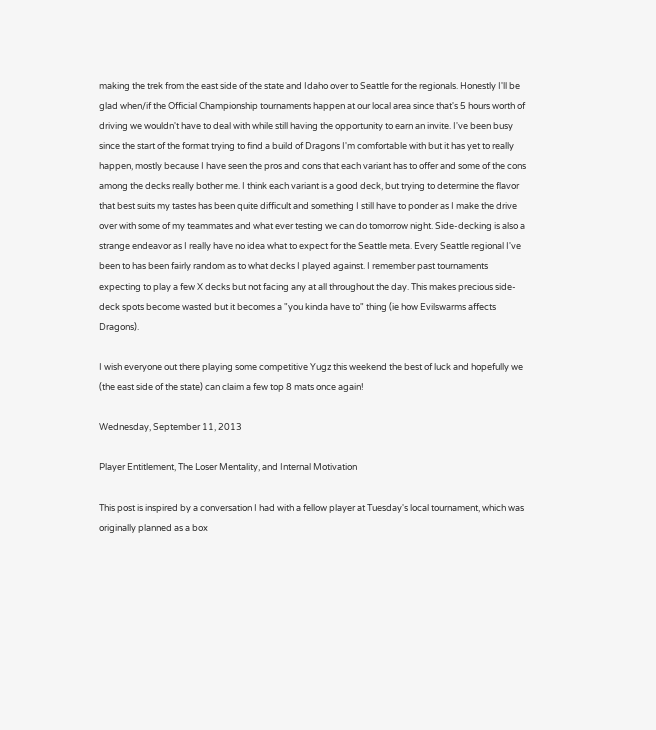making the trek from the east side of the state and Idaho over to Seattle for the regionals. Honestly I'll be glad when/if the Official Championship tournaments happen at our local area since that's 5 hours worth of driving we wouldn't have to deal with while still having the opportunity to earn an invite. I've been busy since the start of the format trying to find a build of Dragons I'm comfortable with but it has yet to really happen, mostly because I have seen the pros and cons that each variant has to offer and some of the cons among the decks really bother me. I think each variant is a good deck, but trying to determine the flavor that best suits my tastes has been quite difficult and something I still have to ponder as I make the drive over with some of my teammates and what ever testing we can do tomorrow night. Side-decking is also a strange endeavor as I really have no idea what to expect for the Seattle meta. Every Seattle regional I've been to has been fairly random as to what decks I played against. I remember past tournaments expecting to play a few X decks but not facing any at all throughout the day. This makes precious side-deck spots become wasted but it becomes a "you kinda have to" thing (ie how Evilswarms affects Dragons).

I wish everyone out there playing some competitive Yugz this weekend the best of luck and hopefully we (the east side of the state) can claim a few top 8 mats once again!

Wednesday, September 11, 2013

Player Entitlement, The Loser Mentality, and Internal Motivation

This post is inspired by a conversation I had with a fellow player at Tuesday's local tournament, which was originally planned as a box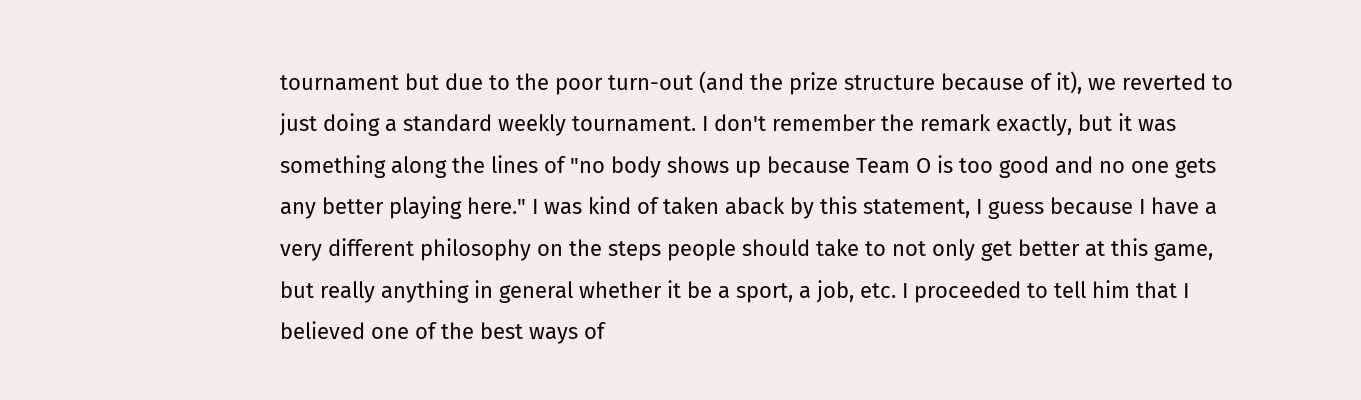tournament but due to the poor turn-out (and the prize structure because of it), we reverted to just doing a standard weekly tournament. I don't remember the remark exactly, but it was something along the lines of "no body shows up because Team O is too good and no one gets any better playing here." I was kind of taken aback by this statement, I guess because I have a very different philosophy on the steps people should take to not only get better at this game, but really anything in general whether it be a sport, a job, etc. I proceeded to tell him that I believed one of the best ways of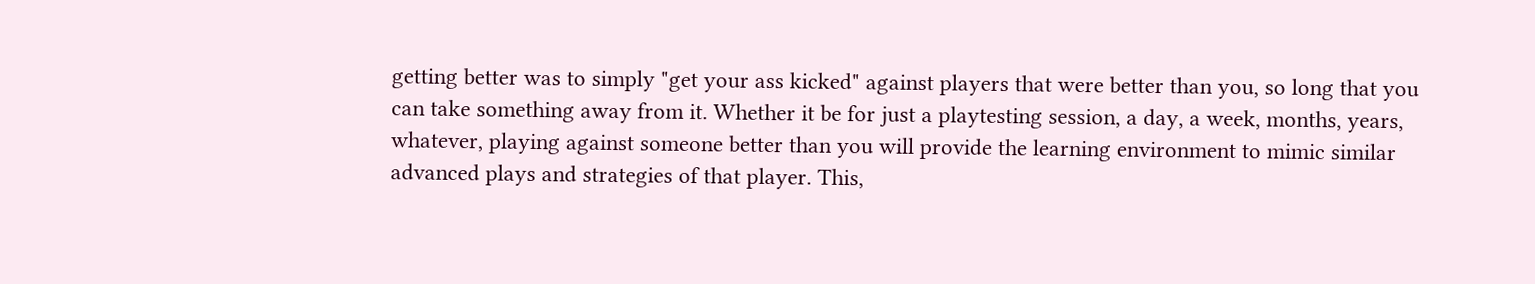getting better was to simply "get your ass kicked" against players that were better than you, so long that you can take something away from it. Whether it be for just a playtesting session, a day, a week, months, years, whatever, playing against someone better than you will provide the learning environment to mimic similar advanced plays and strategies of that player. This,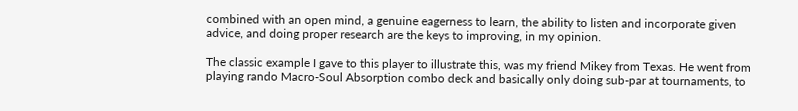combined with an open mind, a genuine eagerness to learn, the ability to listen and incorporate given advice, and doing proper research are the keys to improving, in my opinion.

The classic example I gave to this player to illustrate this, was my friend Mikey from Texas. He went from playing rando Macro-Soul Absorption combo deck and basically only doing sub-par at tournaments, to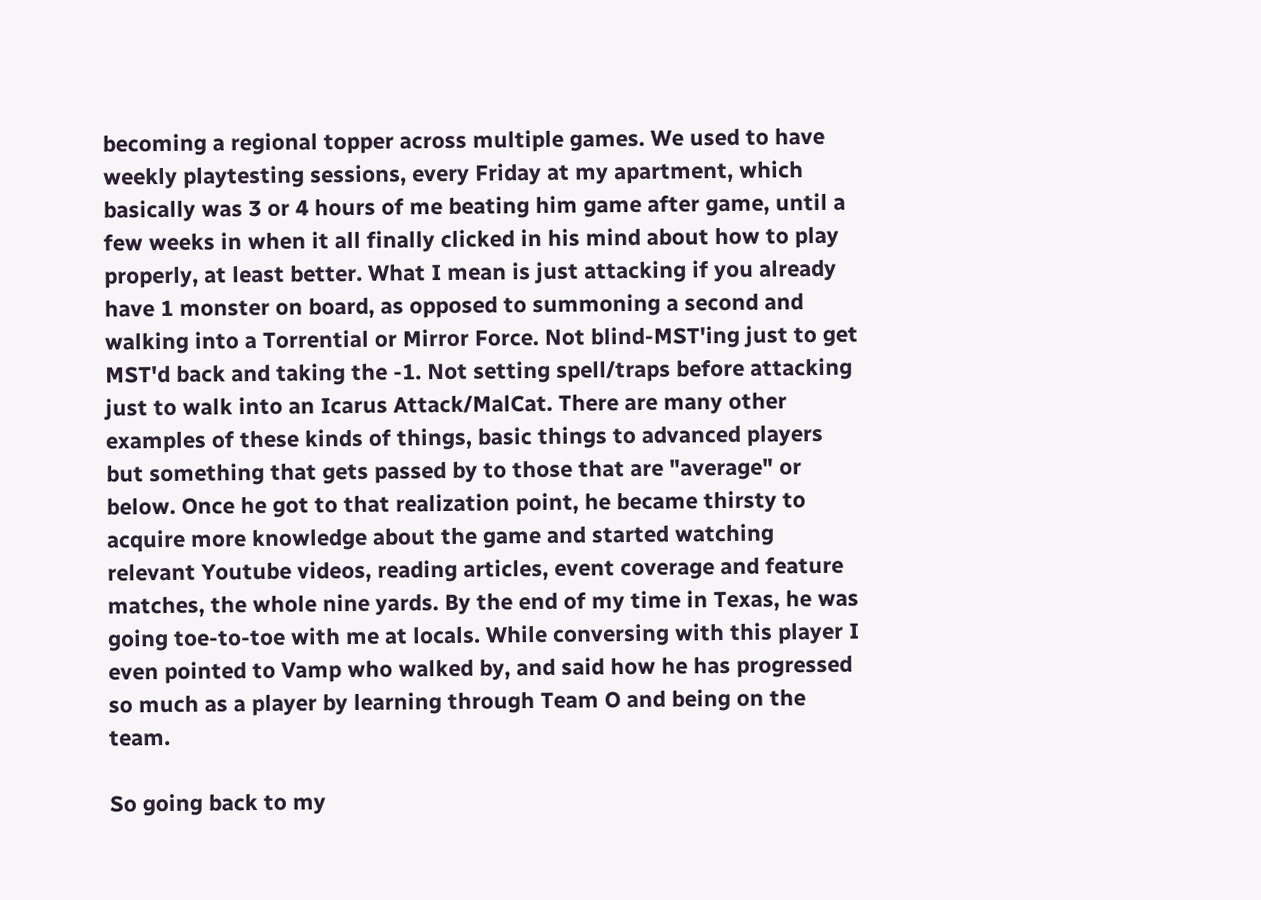becoming a regional topper across multiple games. We used to have weekly playtesting sessions, every Friday at my apartment, which basically was 3 or 4 hours of me beating him game after game, until a few weeks in when it all finally clicked in his mind about how to play properly, at least better. What I mean is just attacking if you already have 1 monster on board, as opposed to summoning a second and walking into a Torrential or Mirror Force. Not blind-MST'ing just to get MST'd back and taking the -1. Not setting spell/traps before attacking just to walk into an Icarus Attack/MalCat. There are many other examples of these kinds of things, basic things to advanced players but something that gets passed by to those that are "average" or below. Once he got to that realization point, he became thirsty to acquire more knowledge about the game and started watching relevant Youtube videos, reading articles, event coverage and feature matches, the whole nine yards. By the end of my time in Texas, he was going toe-to-toe with me at locals. While conversing with this player I even pointed to Vamp who walked by, and said how he has progressed so much as a player by learning through Team O and being on the team.

So going back to my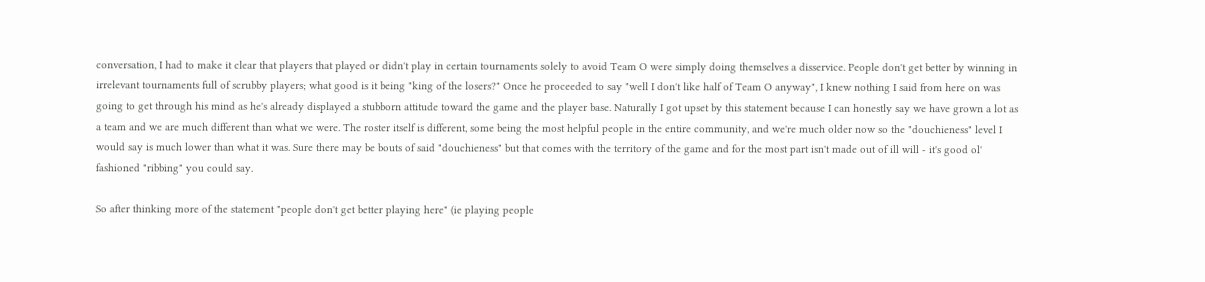conversation, I had to make it clear that players that played or didn't play in certain tournaments solely to avoid Team O were simply doing themselves a disservice. People don't get better by winning in irrelevant tournaments full of scrubby players; what good is it being "king of the losers?" Once he proceeded to say "well I don't like half of Team O anyway", I knew nothing I said from here on was going to get through his mind as he's already displayed a stubborn attitude toward the game and the player base. Naturally I got upset by this statement because I can honestly say we have grown a lot as a team and we are much different than what we were. The roster itself is different, some being the most helpful people in the entire community, and we're much older now so the "douchieness" level I would say is much lower than what it was. Sure there may be bouts of said "douchieness" but that comes with the territory of the game and for the most part isn't made out of ill will - it's good ol' fashioned "ribbing" you could say.

So after thinking more of the statement "people don't get better playing here" (ie playing people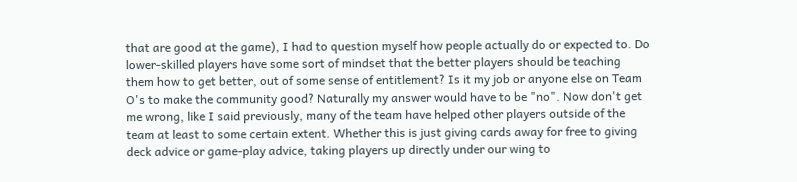that are good at the game), I had to question myself how people actually do or expected to. Do lower-skilled players have some sort of mindset that the better players should be teaching them how to get better, out of some sense of entitlement? Is it my job or anyone else on Team O's to make the community good? Naturally my answer would have to be "no". Now don't get me wrong, like I said previously, many of the team have helped other players outside of the team at least to some certain extent. Whether this is just giving cards away for free to giving deck advice or game-play advice, taking players up directly under our wing to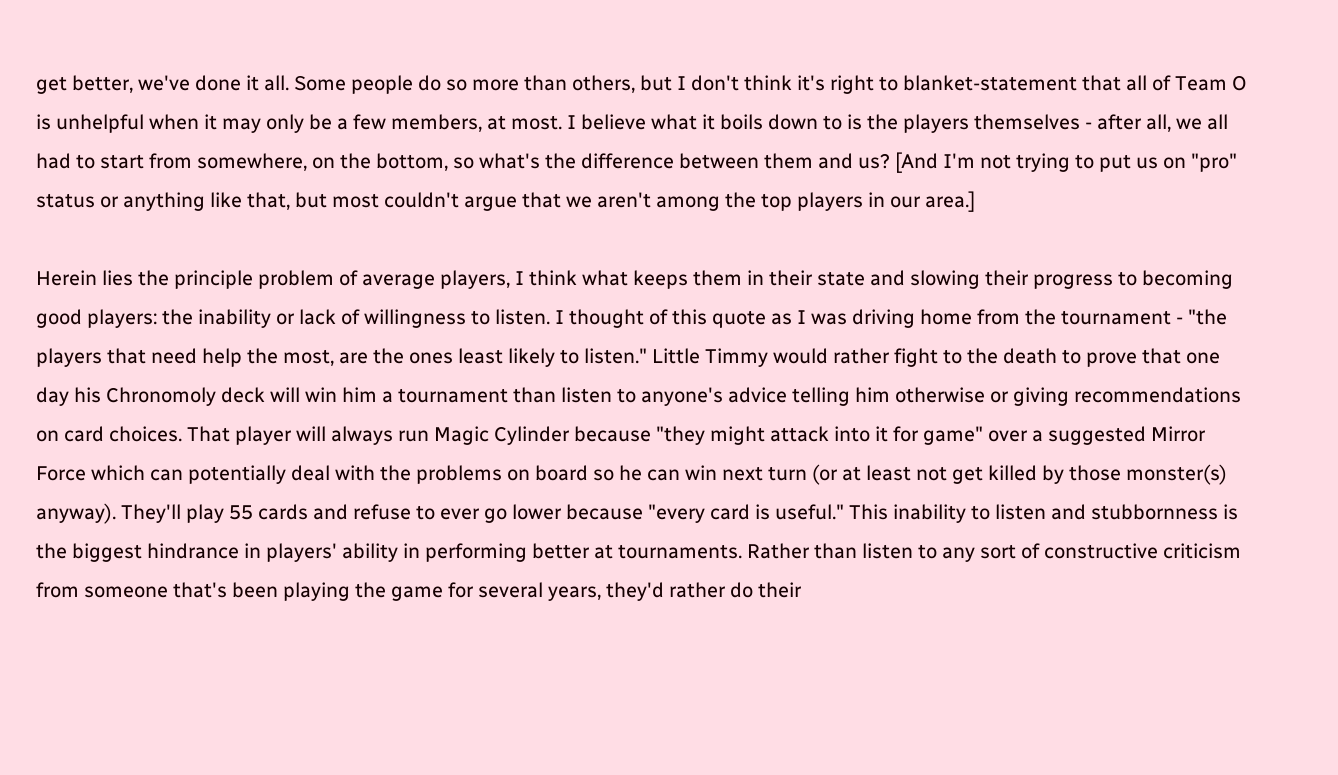get better, we've done it all. Some people do so more than others, but I don't think it's right to blanket-statement that all of Team O is unhelpful when it may only be a few members, at most. I believe what it boils down to is the players themselves - after all, we all had to start from somewhere, on the bottom, so what's the difference between them and us? [And I'm not trying to put us on "pro" status or anything like that, but most couldn't argue that we aren't among the top players in our area.]

Herein lies the principle problem of average players, I think what keeps them in their state and slowing their progress to becoming good players: the inability or lack of willingness to listen. I thought of this quote as I was driving home from the tournament - "the players that need help the most, are the ones least likely to listen." Little Timmy would rather fight to the death to prove that one day his Chronomoly deck will win him a tournament than listen to anyone's advice telling him otherwise or giving recommendations on card choices. That player will always run Magic Cylinder because "they might attack into it for game" over a suggested Mirror Force which can potentially deal with the problems on board so he can win next turn (or at least not get killed by those monster(s) anyway). They'll play 55 cards and refuse to ever go lower because "every card is useful." This inability to listen and stubbornness is the biggest hindrance in players' ability in performing better at tournaments. Rather than listen to any sort of constructive criticism from someone that's been playing the game for several years, they'd rather do their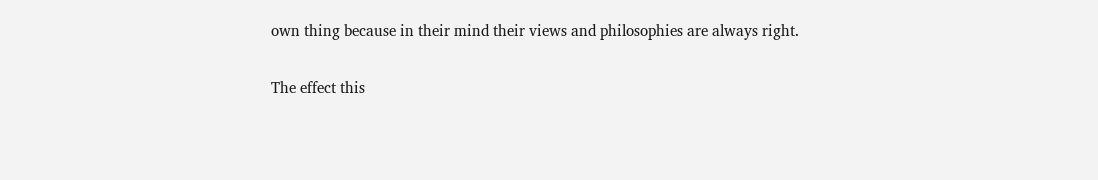own thing because in their mind their views and philosophies are always right.

The effect this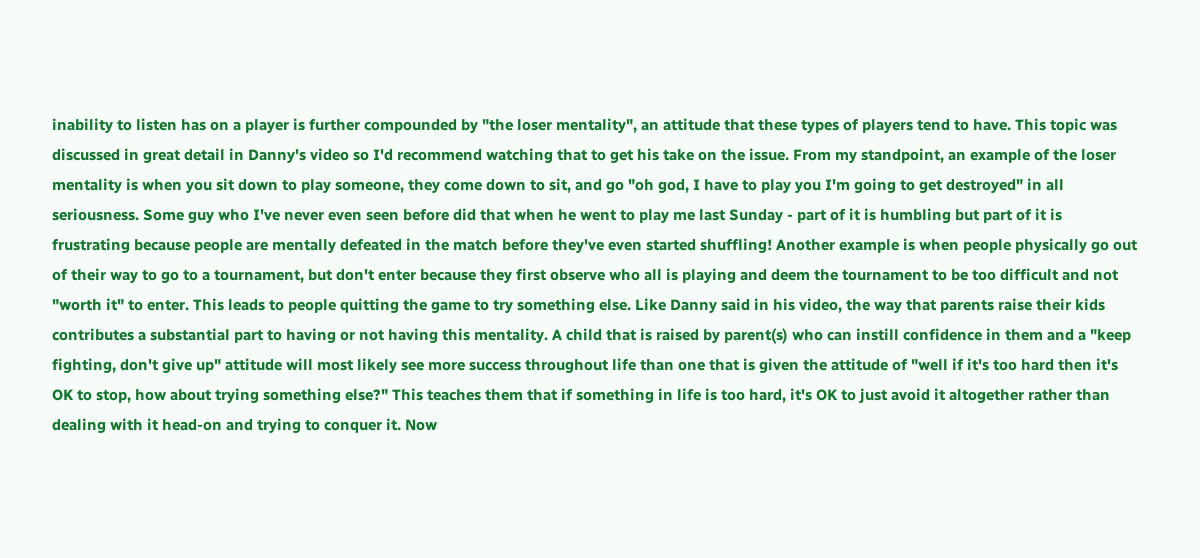inability to listen has on a player is further compounded by "the loser mentality", an attitude that these types of players tend to have. This topic was discussed in great detail in Danny's video so I'd recommend watching that to get his take on the issue. From my standpoint, an example of the loser mentality is when you sit down to play someone, they come down to sit, and go "oh god, I have to play you I'm going to get destroyed" in all seriousness. Some guy who I've never even seen before did that when he went to play me last Sunday - part of it is humbling but part of it is frustrating because people are mentally defeated in the match before they've even started shuffling! Another example is when people physically go out of their way to go to a tournament, but don't enter because they first observe who all is playing and deem the tournament to be too difficult and not "worth it" to enter. This leads to people quitting the game to try something else. Like Danny said in his video, the way that parents raise their kids contributes a substantial part to having or not having this mentality. A child that is raised by parent(s) who can instill confidence in them and a "keep fighting, don't give up" attitude will most likely see more success throughout life than one that is given the attitude of "well if it's too hard then it's OK to stop, how about trying something else?" This teaches them that if something in life is too hard, it's OK to just avoid it altogether rather than dealing with it head-on and trying to conquer it. Now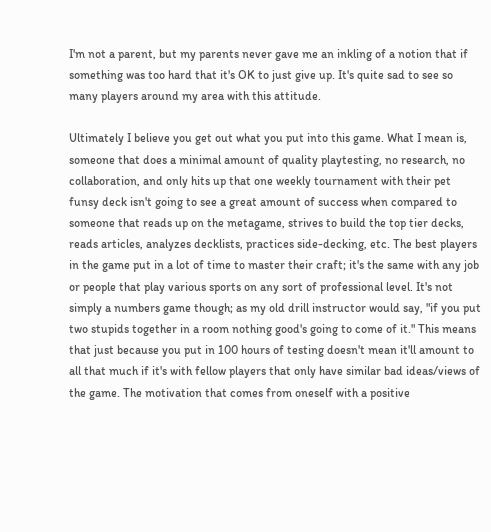I'm not a parent, but my parents never gave me an inkling of a notion that if something was too hard that it's OK to just give up. It's quite sad to see so many players around my area with this attitude.

Ultimately I believe you get out what you put into this game. What I mean is, someone that does a minimal amount of quality playtesting, no research, no collaboration, and only hits up that one weekly tournament with their pet funsy deck isn't going to see a great amount of success when compared to someone that reads up on the metagame, strives to build the top tier decks, reads articles, analyzes decklists, practices side-decking, etc. The best players in the game put in a lot of time to master their craft; it's the same with any job or people that play various sports on any sort of professional level. It's not simply a numbers game though; as my old drill instructor would say, "if you put two stupids together in a room nothing good's going to come of it." This means that just because you put in 100 hours of testing doesn't mean it'll amount to all that much if it's with fellow players that only have similar bad ideas/views of the game. The motivation that comes from oneself with a positive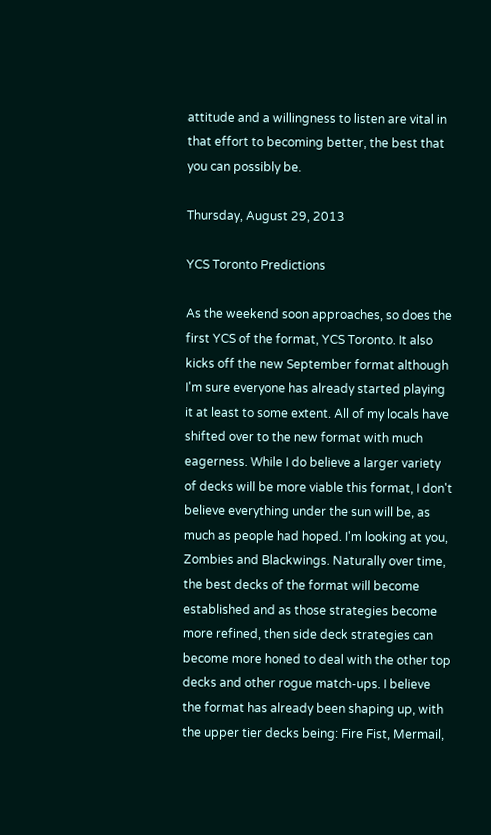attitude and a willingness to listen are vital in that effort to becoming better, the best that you can possibly be.

Thursday, August 29, 2013

YCS Toronto Predictions

As the weekend soon approaches, so does the first YCS of the format, YCS Toronto. It also kicks off the new September format although I'm sure everyone has already started playing it at least to some extent. All of my locals have shifted over to the new format with much eagerness. While I do believe a larger variety of decks will be more viable this format, I don't believe everything under the sun will be, as much as people had hoped. I'm looking at you, Zombies and Blackwings. Naturally over time, the best decks of the format will become established and as those strategies become more refined, then side deck strategies can become more honed to deal with the other top decks and other rogue match-ups. I believe the format has already been shaping up, with the upper tier decks being: Fire Fist, Mermail,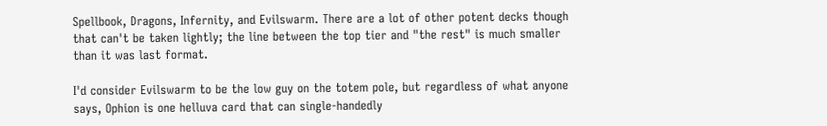Spellbook, Dragons, Infernity, and Evilswarm. There are a lot of other potent decks though that can't be taken lightly; the line between the top tier and "the rest" is much smaller than it was last format.

I'd consider Evilswarm to be the low guy on the totem pole, but regardless of what anyone says, Ophion is one helluva card that can single-handedly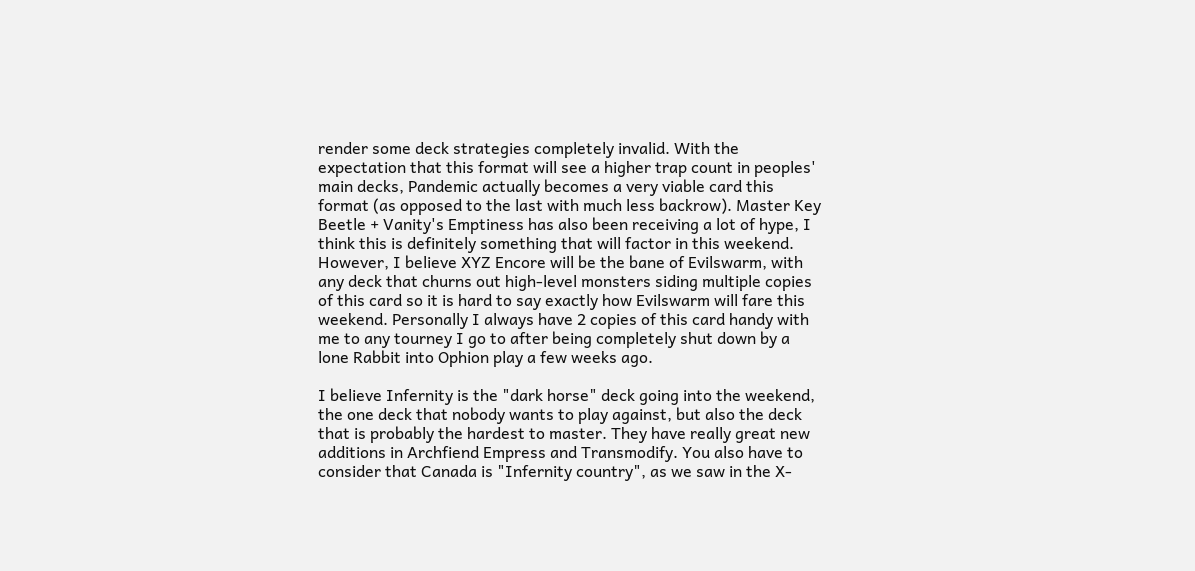render some deck strategies completely invalid. With the expectation that this format will see a higher trap count in peoples' main decks, Pandemic actually becomes a very viable card this format (as opposed to the last with much less backrow). Master Key Beetle + Vanity's Emptiness has also been receiving a lot of hype, I think this is definitely something that will factor in this weekend. However, I believe XYZ Encore will be the bane of Evilswarm, with any deck that churns out high-level monsters siding multiple copies of this card so it is hard to say exactly how Evilswarm will fare this weekend. Personally I always have 2 copies of this card handy with me to any tourney I go to after being completely shut down by a lone Rabbit into Ophion play a few weeks ago.

I believe Infernity is the "dark horse" deck going into the weekend, the one deck that nobody wants to play against, but also the deck that is probably the hardest to master. They have really great new additions in Archfiend Empress and Transmodify. You also have to consider that Canada is "Infernity country", as we saw in the X-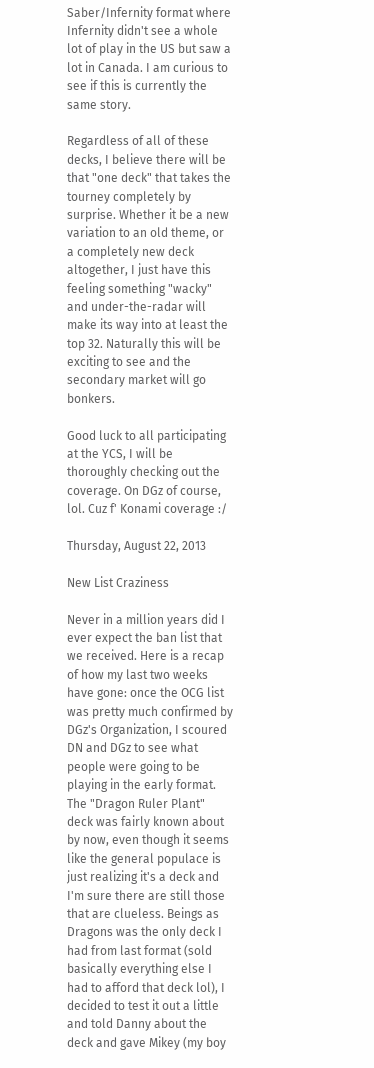Saber/Infernity format where Infernity didn't see a whole lot of play in the US but saw a lot in Canada. I am curious to see if this is currently the same story.

Regardless of all of these decks, I believe there will be that "one deck" that takes the tourney completely by surprise. Whether it be a new variation to an old theme, or a completely new deck altogether, I just have this feeling something "wacky" and under-the-radar will make its way into at least the top 32. Naturally this will be exciting to see and the secondary market will go bonkers.

Good luck to all participating at the YCS, I will be thoroughly checking out the coverage. On DGz of course, lol. Cuz f' Konami coverage :/

Thursday, August 22, 2013

New List Craziness

Never in a million years did I ever expect the ban list that we received. Here is a recap of how my last two weeks have gone: once the OCG list was pretty much confirmed by DGz's Organization, I scoured DN and DGz to see what people were going to be playing in the early format. The "Dragon Ruler Plant" deck was fairly known about by now, even though it seems like the general populace is just realizing it's a deck and I'm sure there are still those that are clueless. Beings as Dragons was the only deck I had from last format (sold basically everything else I had to afford that deck lol), I decided to test it out a little and told Danny about the deck and gave Mikey (my boy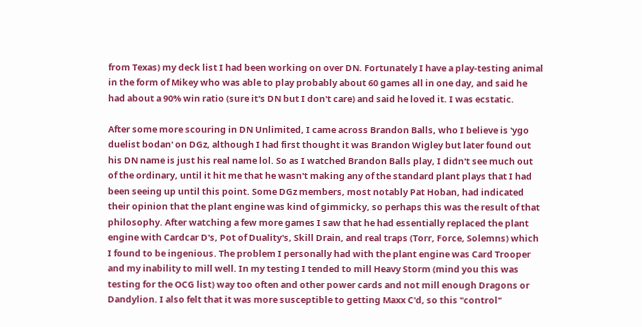from Texas) my deck list I had been working on over DN. Fortunately I have a play-testing animal in the form of Mikey who was able to play probably about 60 games all in one day, and said he had about a 90% win ratio (sure it's DN but I don't care) and said he loved it. I was ecstatic.

After some more scouring in DN Unlimited, I came across Brandon Balls, who I believe is 'ygo duelist bodan' on DGz, although I had first thought it was Brandon Wigley but later found out his DN name is just his real name lol. So as I watched Brandon Balls play, I didn't see much out of the ordinary, until it hit me that he wasn't making any of the standard plant plays that I had been seeing up until this point. Some DGz members, most notably Pat Hoban, had indicated their opinion that the plant engine was kind of gimmicky, so perhaps this was the result of that philosophy. After watching a few more games I saw that he had essentially replaced the plant engine with Cardcar D's, Pot of Duality's, Skill Drain, and real traps (Torr, Force, Solemns) which I found to be ingenious. The problem I personally had with the plant engine was Card Trooper and my inability to mill well. In my testing I tended to mill Heavy Storm (mind you this was testing for the OCG list) way too often and other power cards and not mill enough Dragons or Dandylion. I also felt that it was more susceptible to getting Maxx C'd, so this "control"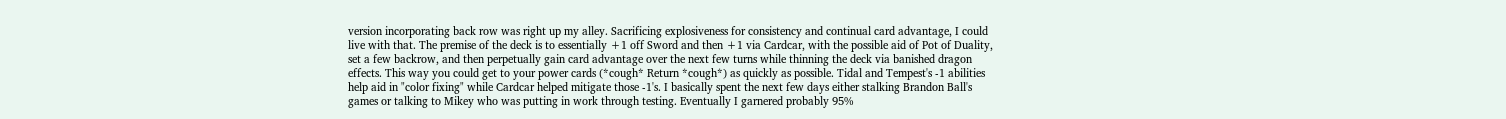version incorporating back row was right up my alley. Sacrificing explosiveness for consistency and continual card advantage, I could live with that. The premise of the deck is to essentially +1 off Sword and then +1 via Cardcar, with the possible aid of Pot of Duality, set a few backrow, and then perpetually gain card advantage over the next few turns while thinning the deck via banished dragon effects. This way you could get to your power cards (*cough* Return *cough*) as quickly as possible. Tidal and Tempest's -1 abilities help aid in "color fixing" while Cardcar helped mitigate those -1's. I basically spent the next few days either stalking Brandon Ball's games or talking to Mikey who was putting in work through testing. Eventually I garnered probably 95%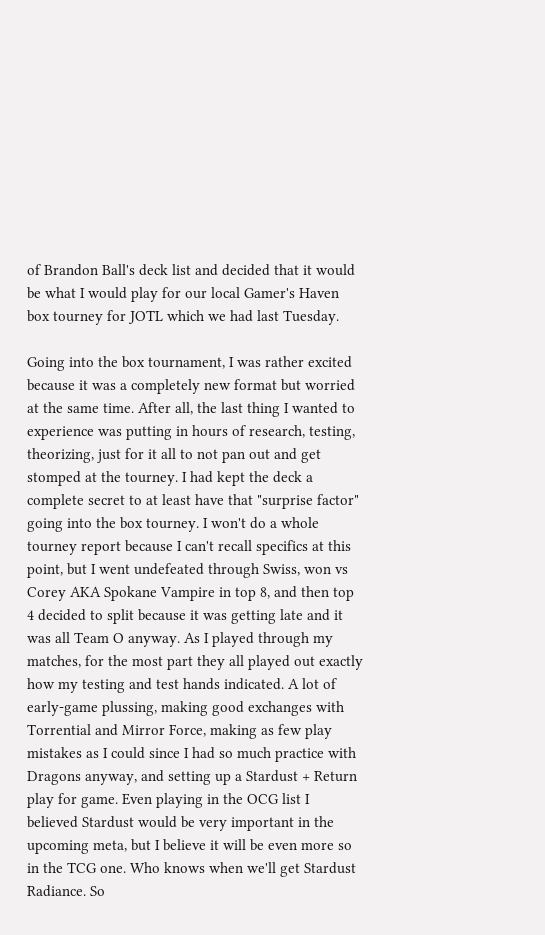of Brandon Ball's deck list and decided that it would be what I would play for our local Gamer's Haven box tourney for JOTL which we had last Tuesday.

Going into the box tournament, I was rather excited because it was a completely new format but worried at the same time. After all, the last thing I wanted to experience was putting in hours of research, testing, theorizing, just for it all to not pan out and get stomped at the tourney. I had kept the deck a complete secret to at least have that "surprise factor" going into the box tourney. I won't do a whole tourney report because I can't recall specifics at this point, but I went undefeated through Swiss, won vs Corey AKA Spokane Vampire in top 8, and then top 4 decided to split because it was getting late and it was all Team O anyway. As I played through my matches, for the most part they all played out exactly how my testing and test hands indicated. A lot of early-game plussing, making good exchanges with Torrential and Mirror Force, making as few play mistakes as I could since I had so much practice with Dragons anyway, and setting up a Stardust + Return play for game. Even playing in the OCG list I believed Stardust would be very important in the upcoming meta, but I believe it will be even more so in the TCG one. Who knows when we'll get Stardust Radiance. So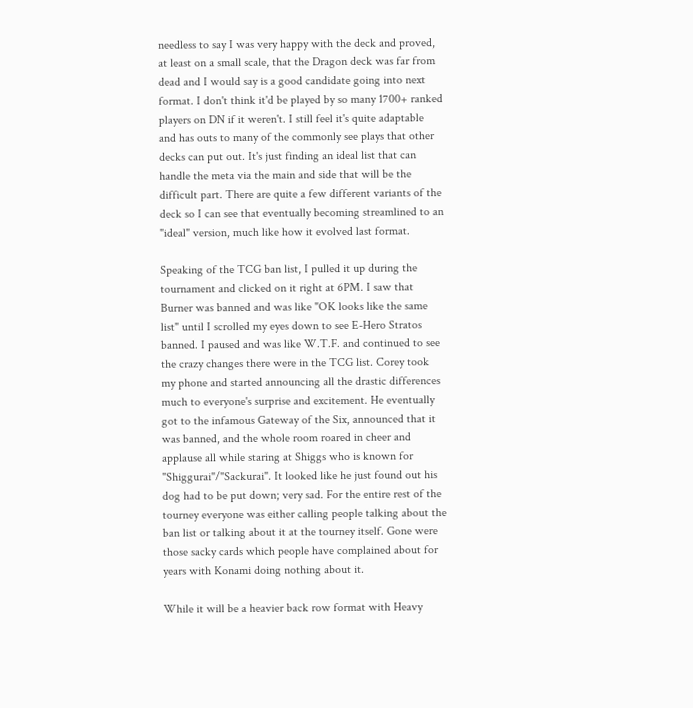needless to say I was very happy with the deck and proved, at least on a small scale, that the Dragon deck was far from dead and I would say is a good candidate going into next format. I don't think it'd be played by so many 1700+ ranked players on DN if it weren't. I still feel it's quite adaptable and has outs to many of the commonly see plays that other decks can put out. It's just finding an ideal list that can handle the meta via the main and side that will be the difficult part. There are quite a few different variants of the deck so I can see that eventually becoming streamlined to an "ideal" version, much like how it evolved last format.

Speaking of the TCG ban list, I pulled it up during the tournament and clicked on it right at 6PM. I saw that Burner was banned and was like "OK looks like the same list" until I scrolled my eyes down to see E-Hero Stratos banned. I paused and was like W.T.F. and continued to see the crazy changes there were in the TCG list. Corey took my phone and started announcing all the drastic differences much to everyone's surprise and excitement. He eventually got to the infamous Gateway of the Six, announced that it was banned, and the whole room roared in cheer and applause all while staring at Shiggs who is known for "Shiggurai"/"Sackurai". It looked like he just found out his dog had to be put down; very sad. For the entire rest of the tourney everyone was either calling people talking about the ban list or talking about it at the tourney itself. Gone were those sacky cards which people have complained about for years with Konami doing nothing about it.

While it will be a heavier back row format with Heavy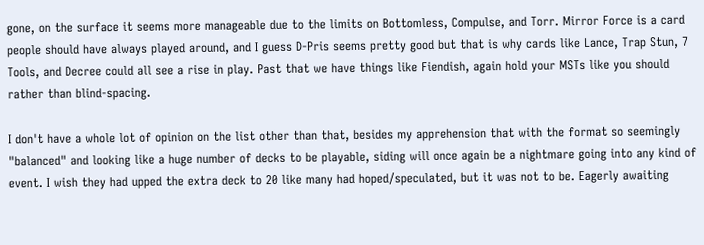gone, on the surface it seems more manageable due to the limits on Bottomless, Compulse, and Torr. Mirror Force is a card people should have always played around, and I guess D-Pris seems pretty good but that is why cards like Lance, Trap Stun, 7 Tools, and Decree could all see a rise in play. Past that we have things like Fiendish, again hold your MSTs like you should rather than blind-spacing.

I don't have a whole lot of opinion on the list other than that, besides my apprehension that with the format so seemingly "balanced" and looking like a huge number of decks to be playable, siding will once again be a nightmare going into any kind of event. I wish they had upped the extra deck to 20 like many had hoped/speculated, but it was not to be. Eagerly awaiting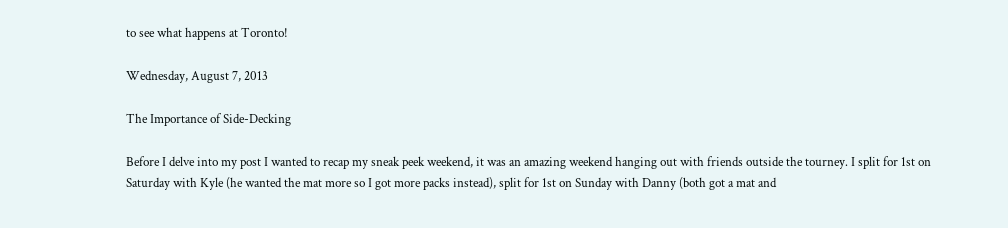to see what happens at Toronto!

Wednesday, August 7, 2013

The Importance of Side-Decking

Before I delve into my post I wanted to recap my sneak peek weekend, it was an amazing weekend hanging out with friends outside the tourney. I split for 1st on Saturday with Kyle (he wanted the mat more so I got more packs instead), split for 1st on Sunday with Danny (both got a mat and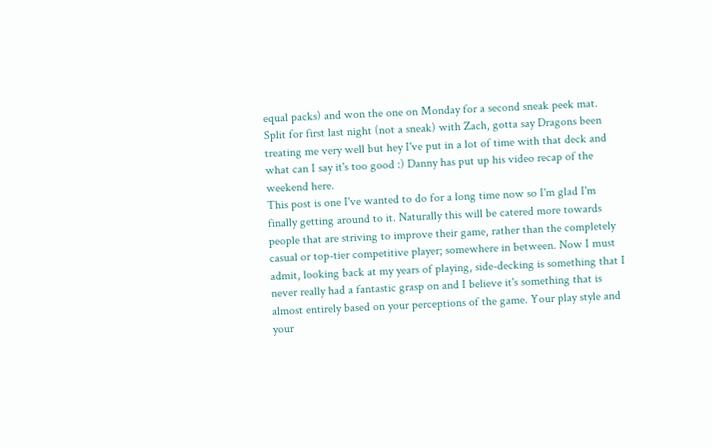equal packs) and won the one on Monday for a second sneak peek mat. Split for first last night (not a sneak) with Zach, gotta say Dragons been treating me very well but hey I've put in a lot of time with that deck and what can I say it's too good :) Danny has put up his video recap of the weekend here.
This post is one I've wanted to do for a long time now so I'm glad I'm finally getting around to it. Naturally this will be catered more towards people that are striving to improve their game, rather than the completely casual or top-tier competitive player; somewhere in between. Now I must admit, looking back at my years of playing, side-decking is something that I never really had a fantastic grasp on and I believe it's something that is almost entirely based on your perceptions of the game. Your play style and your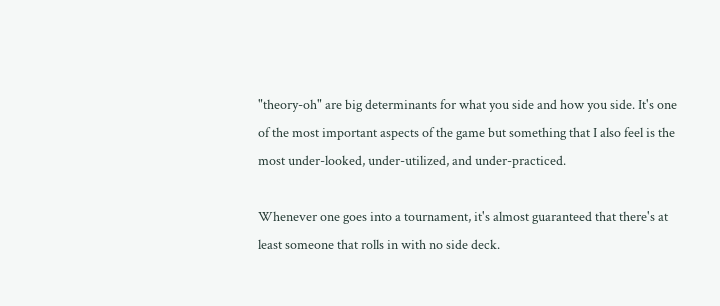"theory-oh" are big determinants for what you side and how you side. It's one of the most important aspects of the game but something that I also feel is the most under-looked, under-utilized, and under-practiced.

Whenever one goes into a tournament, it's almost guaranteed that there's at least someone that rolls in with no side deck.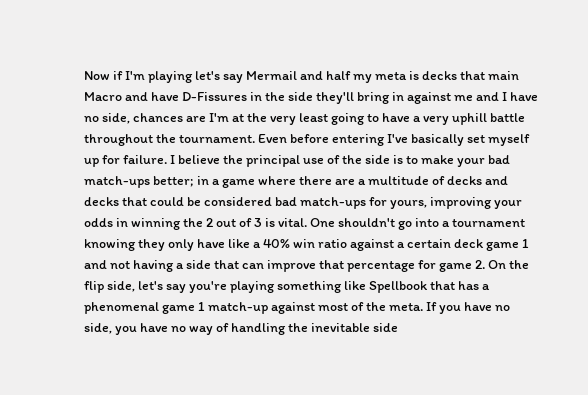Now if I'm playing let's say Mermail and half my meta is decks that main Macro and have D-Fissures in the side they'll bring in against me and I have no side, chances are I'm at the very least going to have a very uphill battle throughout the tournament. Even before entering I've basically set myself up for failure. I believe the principal use of the side is to make your bad match-ups better; in a game where there are a multitude of decks and decks that could be considered bad match-ups for yours, improving your odds in winning the 2 out of 3 is vital. One shouldn't go into a tournament knowing they only have like a 40% win ratio against a certain deck game 1 and not having a side that can improve that percentage for game 2. On the flip side, let's say you're playing something like Spellbook that has a phenomenal game 1 match-up against most of the meta. If you have no side, you have no way of handling the inevitable side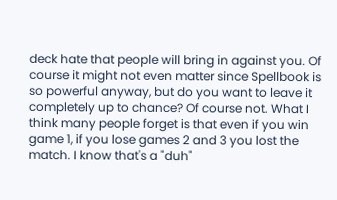deck hate that people will bring in against you. Of course it might not even matter since Spellbook is so powerful anyway, but do you want to leave it completely up to chance? Of course not. What I think many people forget is that even if you win game 1, if you lose games 2 and 3 you lost the match. I know that's a "duh"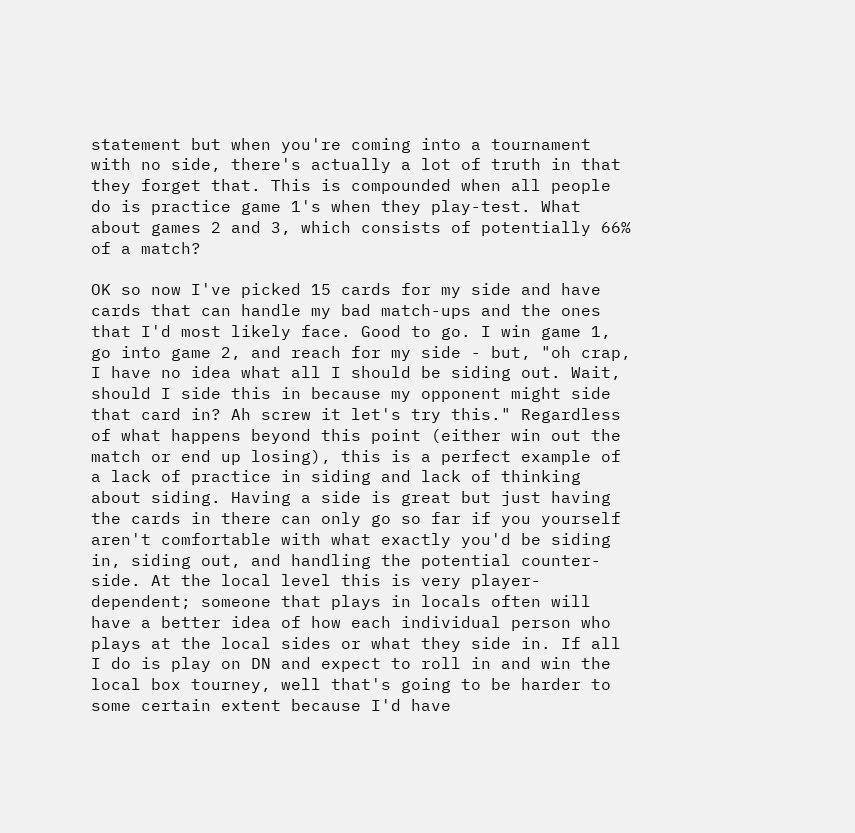statement but when you're coming into a tournament with no side, there's actually a lot of truth in that they forget that. This is compounded when all people do is practice game 1's when they play-test. What about games 2 and 3, which consists of potentially 66% of a match?

OK so now I've picked 15 cards for my side and have cards that can handle my bad match-ups and the ones that I'd most likely face. Good to go. I win game 1, go into game 2, and reach for my side - but, "oh crap, I have no idea what all I should be siding out. Wait, should I side this in because my opponent might side that card in? Ah screw it let's try this." Regardless of what happens beyond this point (either win out the match or end up losing), this is a perfect example of a lack of practice in siding and lack of thinking about siding. Having a side is great but just having the cards in there can only go so far if you yourself aren't comfortable with what exactly you'd be siding in, siding out, and handling the potential counter-side. At the local level this is very player-dependent; someone that plays in locals often will have a better idea of how each individual person who plays at the local sides or what they side in. If all I do is play on DN and expect to roll in and win the local box tourney, well that's going to be harder to some certain extent because I'd have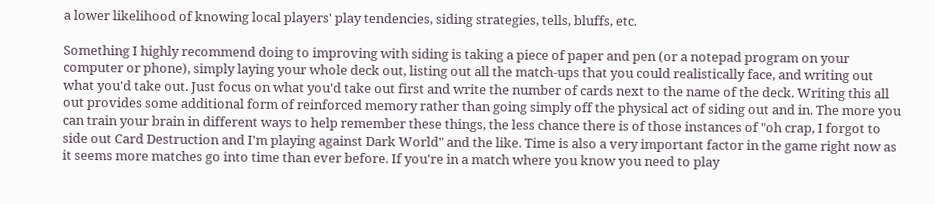a lower likelihood of knowing local players' play tendencies, siding strategies, tells, bluffs, etc.

Something I highly recommend doing to improving with siding is taking a piece of paper and pen (or a notepad program on your computer or phone), simply laying your whole deck out, listing out all the match-ups that you could realistically face, and writing out what you'd take out. Just focus on what you'd take out first and write the number of cards next to the name of the deck. Writing this all out provides some additional form of reinforced memory rather than going simply off the physical act of siding out and in. The more you can train your brain in different ways to help remember these things, the less chance there is of those instances of "oh crap, I forgot to side out Card Destruction and I'm playing against Dark World" and the like. Time is also a very important factor in the game right now as it seems more matches go into time than ever before. If you're in a match where you know you need to play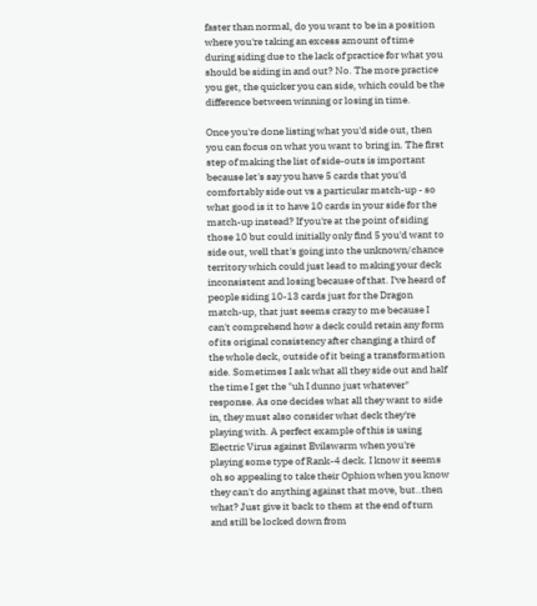faster than normal, do you want to be in a position where you're taking an excess amount of time during siding due to the lack of practice for what you should be siding in and out? No. The more practice you get, the quicker you can side, which could be the difference between winning or losing in time.

Once you're done listing what you'd side out, then you can focus on what you want to bring in. The first step of making the list of side-outs is important because let's say you have 5 cards that you'd comfortably side out vs a particular match-up - so what good is it to have 10 cards in your side for the match-up instead? If you're at the point of siding those 10 but could initially only find 5 you'd want to side out, well that's going into the unknown/chance territory which could just lead to making your deck inconsistent and losing because of that. I've heard of people siding 10-13 cards just for the Dragon match-up, that just seems crazy to me because I can't comprehend how a deck could retain any form of its original consistency after changing a third of the whole deck, outside of it being a transformation side. Sometimes I ask what all they side out and half the time I get the "uh I dunno just whatever" response. As one decides what all they want to side in, they must also consider what deck they're playing with. A perfect example of this is using Electric Virus against Evilswarm when you're playing some type of Rank-4 deck. I know it seems oh so appealing to take their Ophion when you know they can't do anything against that move, but..then what? Just give it back to them at the end of turn and still be locked down from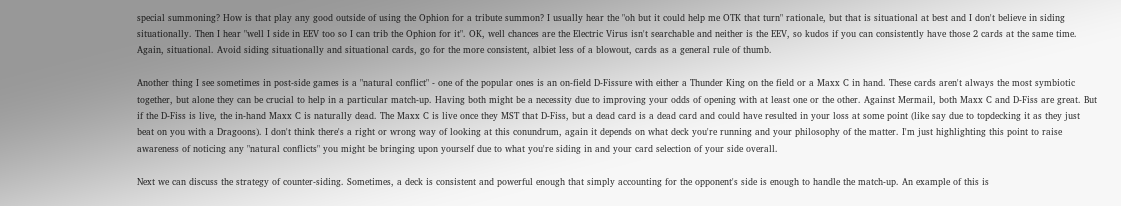special summoning? How is that play any good outside of using the Ophion for a tribute summon? I usually hear the "oh but it could help me OTK that turn" rationale, but that is situational at best and I don't believe in siding situationally. Then I hear "well I side in EEV too so I can trib the Ophion for it". OK, well chances are the Electric Virus isn't searchable and neither is the EEV, so kudos if you can consistently have those 2 cards at the same time. Again, situational. Avoid siding situationally and situational cards, go for the more consistent, albiet less of a blowout, cards as a general rule of thumb.

Another thing I see sometimes in post-side games is a "natural conflict" - one of the popular ones is an on-field D-Fissure with either a Thunder King on the field or a Maxx C in hand. These cards aren't always the most symbiotic together, but alone they can be crucial to help in a particular match-up. Having both might be a necessity due to improving your odds of opening with at least one or the other. Against Mermail, both Maxx C and D-Fiss are great. But if the D-Fiss is live, the in-hand Maxx C is naturally dead. The Maxx C is live once they MST that D-Fiss, but a dead card is a dead card and could have resulted in your loss at some point (like say due to topdecking it as they just beat on you with a Dragoons). I don't think there's a right or wrong way of looking at this conundrum, again it depends on what deck you're running and your philosophy of the matter. I'm just highlighting this point to raise awareness of noticing any "natural conflicts" you might be bringing upon yourself due to what you're siding in and your card selection of your side overall.

Next we can discuss the strategy of counter-siding. Sometimes, a deck is consistent and powerful enough that simply accounting for the opponent's side is enough to handle the match-up. An example of this is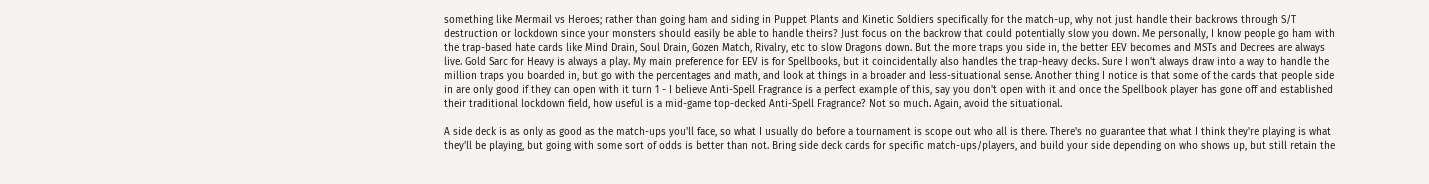something like Mermail vs Heroes; rather than going ham and siding in Puppet Plants and Kinetic Soldiers specifically for the match-up, why not just handle their backrows through S/T destruction or lockdown since your monsters should easily be able to handle theirs? Just focus on the backrow that could potentially slow you down. Me personally, I know people go ham with the trap-based hate cards like Mind Drain, Soul Drain, Gozen Match, Rivalry, etc to slow Dragons down. But the more traps you side in, the better EEV becomes and MSTs and Decrees are always live. Gold Sarc for Heavy is always a play. My main preference for EEV is for Spellbooks, but it coincidentally also handles the trap-heavy decks. Sure I won't always draw into a way to handle the million traps you boarded in, but go with the percentages and math, and look at things in a broader and less-situational sense. Another thing I notice is that some of the cards that people side in are only good if they can open with it turn 1 - I believe Anti-Spell Fragrance is a perfect example of this, say you don't open with it and once the Spellbook player has gone off and established their traditional lockdown field, how useful is a mid-game top-decked Anti-Spell Fragrance? Not so much. Again, avoid the situational.

A side deck is as only as good as the match-ups you'll face, so what I usually do before a tournament is scope out who all is there. There's no guarantee that what I think they're playing is what they'll be playing, but going with some sort of odds is better than not. Bring side deck cards for specific match-ups/players, and build your side depending on who shows up, but still retain the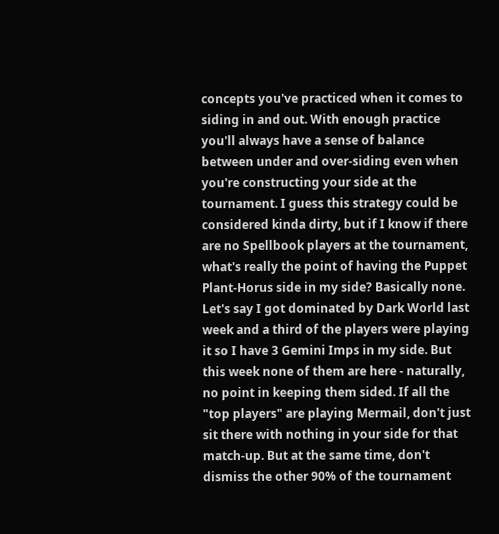concepts you've practiced when it comes to siding in and out. With enough practice you'll always have a sense of balance between under and over-siding even when you're constructing your side at the tournament. I guess this strategy could be considered kinda dirty, but if I know if there are no Spellbook players at the tournament, what's really the point of having the Puppet Plant-Horus side in my side? Basically none. Let's say I got dominated by Dark World last week and a third of the players were playing it so I have 3 Gemini Imps in my side. But this week none of them are here - naturally, no point in keeping them sided. If all the "top players" are playing Mermail, don't just sit there with nothing in your side for that match-up. But at the same time, don't dismiss the other 90% of the tournament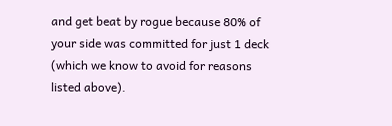and get beat by rogue because 80% of your side was committed for just 1 deck (which we know to avoid for reasons listed above).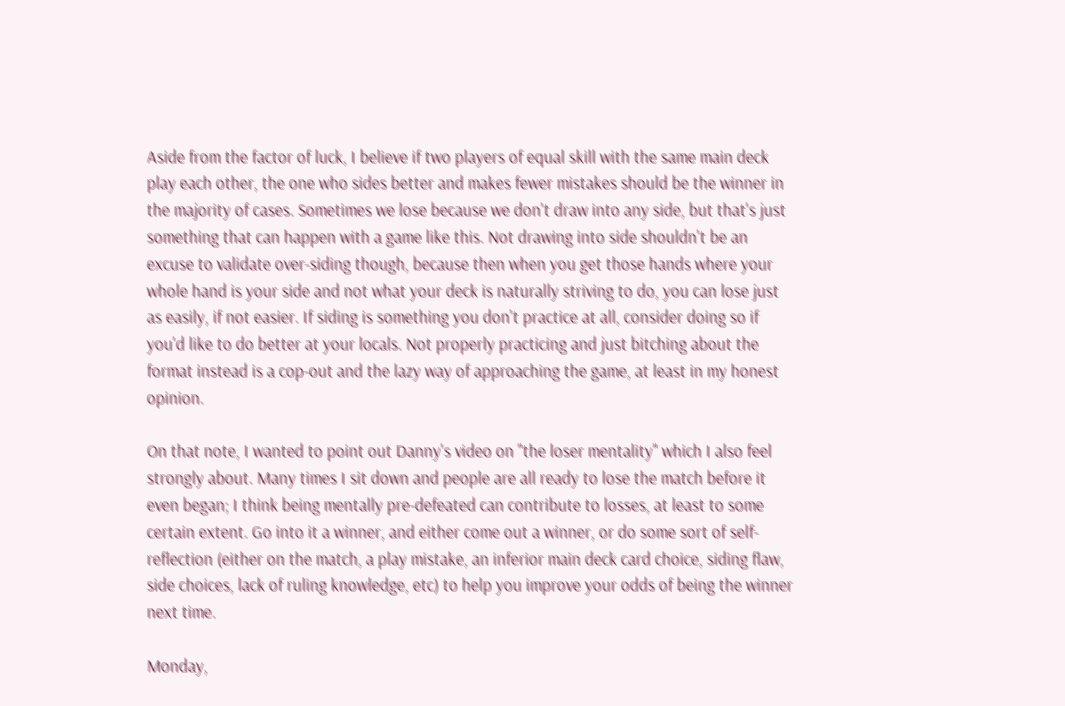Aside from the factor of luck, I believe if two players of equal skill with the same main deck play each other, the one who sides better and makes fewer mistakes should be the winner in the majority of cases. Sometimes we lose because we don't draw into any side, but that's just something that can happen with a game like this. Not drawing into side shouldn't be an excuse to validate over-siding though, because then when you get those hands where your whole hand is your side and not what your deck is naturally striving to do, you can lose just as easily, if not easier. If siding is something you don't practice at all, consider doing so if you'd like to do better at your locals. Not properly practicing and just bitching about the format instead is a cop-out and the lazy way of approaching the game, at least in my honest opinion.

On that note, I wanted to point out Danny's video on "the loser mentality" which I also feel strongly about. Many times I sit down and people are all ready to lose the match before it even began; I think being mentally pre-defeated can contribute to losses, at least to some certain extent. Go into it a winner, and either come out a winner, or do some sort of self-reflection (either on the match, a play mistake, an inferior main deck card choice, siding flaw, side choices, lack of ruling knowledge, etc) to help you improve your odds of being the winner next time.

Monday,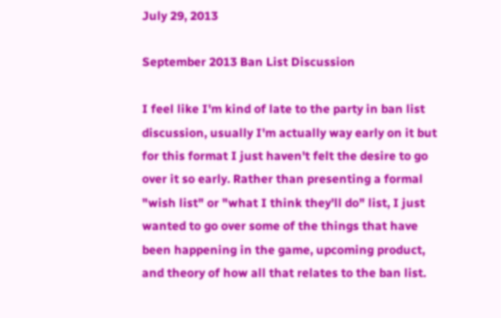July 29, 2013

September 2013 Ban List Discussion

I feel like I'm kind of late to the party in ban list discussion, usually I'm actually way early on it but for this format I just haven't felt the desire to go over it so early. Rather than presenting a formal "wish list" or "what I think they'll do" list, I just wanted to go over some of the things that have been happening in the game, upcoming product, and theory of how all that relates to the ban list.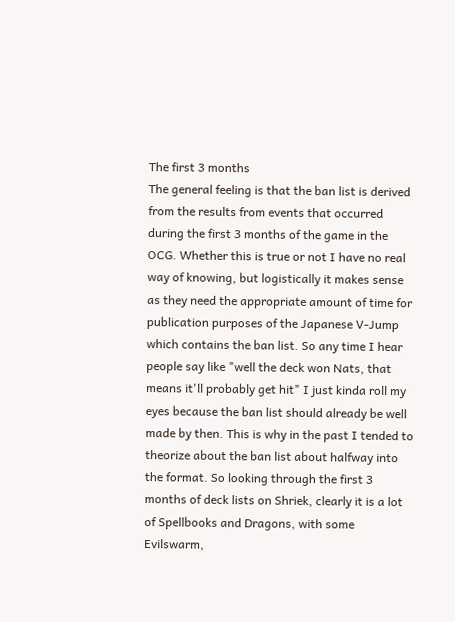The first 3 months
The general feeling is that the ban list is derived from the results from events that occurred during the first 3 months of the game in the OCG. Whether this is true or not I have no real way of knowing, but logistically it makes sense as they need the appropriate amount of time for publication purposes of the Japanese V-Jump which contains the ban list. So any time I hear people say like "well the deck won Nats, that means it'll probably get hit" I just kinda roll my eyes because the ban list should already be well made by then. This is why in the past I tended to theorize about the ban list about halfway into the format. So looking through the first 3 months of deck lists on Shriek, clearly it is a lot of Spellbooks and Dragons, with some Evilswarm,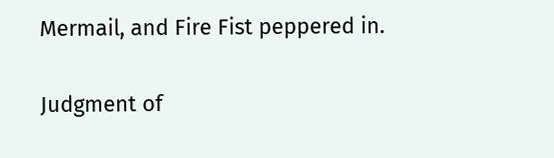Mermail, and Fire Fist peppered in.

Judgment of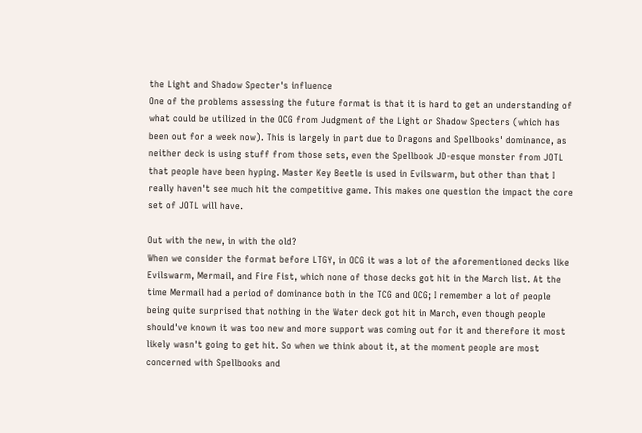the Light and Shadow Specter's influence
One of the problems assessing the future format is that it is hard to get an understanding of what could be utilized in the OCG from Judgment of the Light or Shadow Specters (which has been out for a week now). This is largely in part due to Dragons and Spellbooks' dominance, as neither deck is using stuff from those sets, even the Spellbook JD-esque monster from JOTL that people have been hyping. Master Key Beetle is used in Evilswarm, but other than that I really haven't see much hit the competitive game. This makes one question the impact the core set of JOTL will have.

Out with the new, in with the old?
When we consider the format before LTGY, in OCG it was a lot of the aforementioned decks like Evilswarm, Mermail, and Fire Fist, which none of those decks got hit in the March list. At the time Mermail had a period of dominance both in the TCG and OCG; I remember a lot of people being quite surprised that nothing in the Water deck got hit in March, even though people should've known it was too new and more support was coming out for it and therefore it most likely wasn't going to get hit. So when we think about it, at the moment people are most concerned with Spellbooks and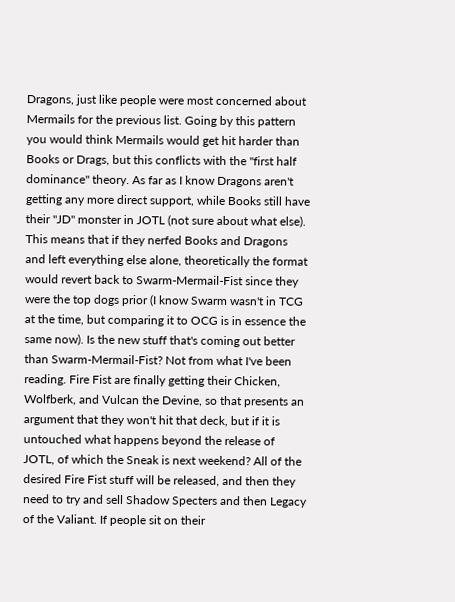Dragons, just like people were most concerned about Mermails for the previous list. Going by this pattern you would think Mermails would get hit harder than Books or Drags, but this conflicts with the "first half dominance" theory. As far as I know Dragons aren't getting any more direct support, while Books still have their "JD" monster in JOTL (not sure about what else). This means that if they nerfed Books and Dragons and left everything else alone, theoretically the format would revert back to Swarm-Mermail-Fist since they were the top dogs prior (I know Swarm wasn't in TCG at the time, but comparing it to OCG is in essence the same now). Is the new stuff that's coming out better than Swarm-Mermail-Fist? Not from what I've been reading. Fire Fist are finally getting their Chicken, Wolfberk, and Vulcan the Devine, so that presents an argument that they won't hit that deck, but if it is untouched what happens beyond the release of JOTL, of which the Sneak is next weekend? All of the desired Fire Fist stuff will be released, and then they need to try and sell Shadow Specters and then Legacy of the Valiant. If people sit on their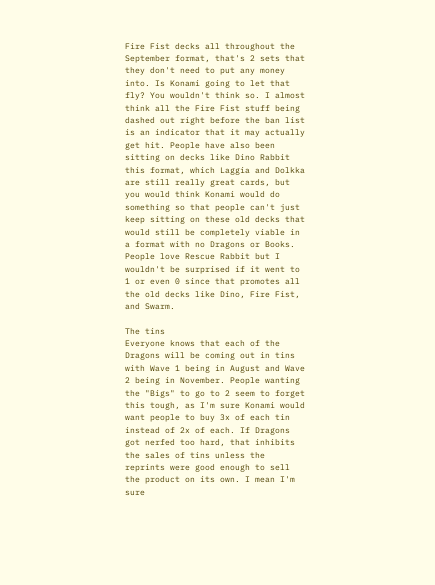Fire Fist decks all throughout the September format, that's 2 sets that they don't need to put any money into. Is Konami going to let that fly? You wouldn't think so. I almost think all the Fire Fist stuff being dashed out right before the ban list is an indicator that it may actually get hit. People have also been sitting on decks like Dino Rabbit this format, which Laggia and Dolkka are still really great cards, but you would think Konami would do something so that people can't just keep sitting on these old decks that would still be completely viable in a format with no Dragons or Books. People love Rescue Rabbit but I wouldn't be surprised if it went to 1 or even 0 since that promotes all the old decks like Dino, Fire Fist, and Swarm.

The tins
Everyone knows that each of the Dragons will be coming out in tins with Wave 1 being in August and Wave 2 being in November. People wanting the "Bigs" to go to 2 seem to forget this tough, as I'm sure Konami would want people to buy 3x of each tin instead of 2x of each. If Dragons got nerfed too hard, that inhibits the sales of tins unless the reprints were good enough to sell the product on its own. I mean I'm sure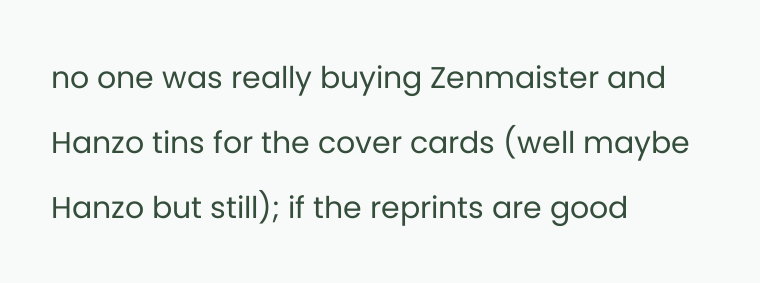no one was really buying Zenmaister and Hanzo tins for the cover cards (well maybe Hanzo but still); if the reprints are good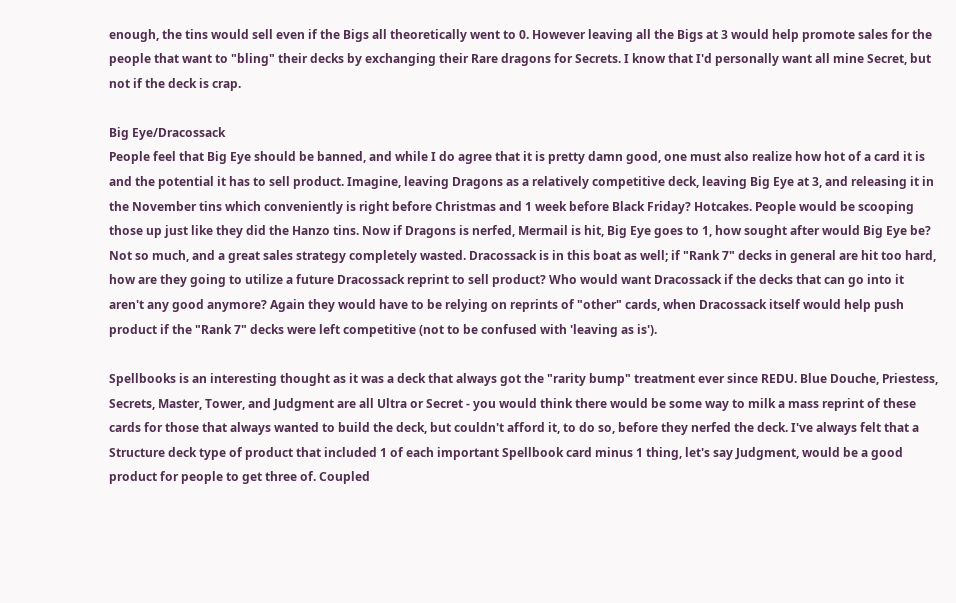enough, the tins would sell even if the Bigs all theoretically went to 0. However leaving all the Bigs at 3 would help promote sales for the people that want to "bling" their decks by exchanging their Rare dragons for Secrets. I know that I'd personally want all mine Secret, but not if the deck is crap.

Big Eye/Dracossack
People feel that Big Eye should be banned, and while I do agree that it is pretty damn good, one must also realize how hot of a card it is and the potential it has to sell product. Imagine, leaving Dragons as a relatively competitive deck, leaving Big Eye at 3, and releasing it in the November tins which conveniently is right before Christmas and 1 week before Black Friday? Hotcakes. People would be scooping those up just like they did the Hanzo tins. Now if Dragons is nerfed, Mermail is hit, Big Eye goes to 1, how sought after would Big Eye be? Not so much, and a great sales strategy completely wasted. Dracossack is in this boat as well; if "Rank 7" decks in general are hit too hard, how are they going to utilize a future Dracossack reprint to sell product? Who would want Dracossack if the decks that can go into it aren't any good anymore? Again they would have to be relying on reprints of "other" cards, when Dracossack itself would help push product if the "Rank 7" decks were left competitive (not to be confused with 'leaving as is').

Spellbooks is an interesting thought as it was a deck that always got the "rarity bump" treatment ever since REDU. Blue Douche, Priestess, Secrets, Master, Tower, and Judgment are all Ultra or Secret - you would think there would be some way to milk a mass reprint of these cards for those that always wanted to build the deck, but couldn't afford it, to do so, before they nerfed the deck. I've always felt that a Structure deck type of product that included 1 of each important Spellbook card minus 1 thing, let's say Judgment, would be a good product for people to get three of. Coupled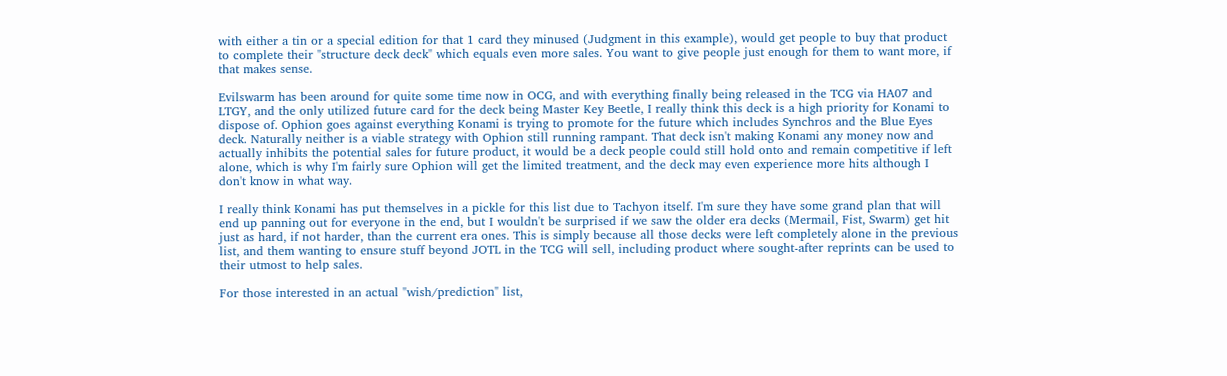with either a tin or a special edition for that 1 card they minused (Judgment in this example), would get people to buy that product to complete their "structure deck deck" which equals even more sales. You want to give people just enough for them to want more, if that makes sense.

Evilswarm has been around for quite some time now in OCG, and with everything finally being released in the TCG via HA07 and LTGY, and the only utilized future card for the deck being Master Key Beetle, I really think this deck is a high priority for Konami to dispose of. Ophion goes against everything Konami is trying to promote for the future which includes Synchros and the Blue Eyes deck. Naturally neither is a viable strategy with Ophion still running rampant. That deck isn't making Konami any money now and actually inhibits the potential sales for future product, it would be a deck people could still hold onto and remain competitive if left alone, which is why I'm fairly sure Ophion will get the limited treatment, and the deck may even experience more hits although I don't know in what way.

I really think Konami has put themselves in a pickle for this list due to Tachyon itself. I'm sure they have some grand plan that will end up panning out for everyone in the end, but I wouldn't be surprised if we saw the older era decks (Mermail, Fist, Swarm) get hit just as hard, if not harder, than the current era ones. This is simply because all those decks were left completely alone in the previous list, and them wanting to ensure stuff beyond JOTL in the TCG will sell, including product where sought-after reprints can be used to their utmost to help sales.

For those interested in an actual "wish/prediction" list,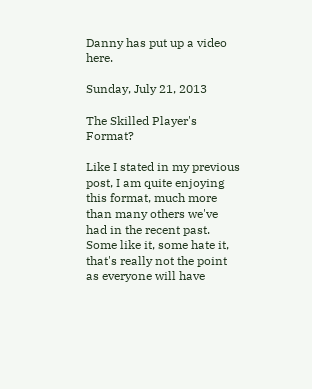Danny has put up a video here.

Sunday, July 21, 2013

The Skilled Player's Format?

Like I stated in my previous post, I am quite enjoying this format, much more than many others we've had in the recent past. Some like it, some hate it, that's really not the point as everyone will have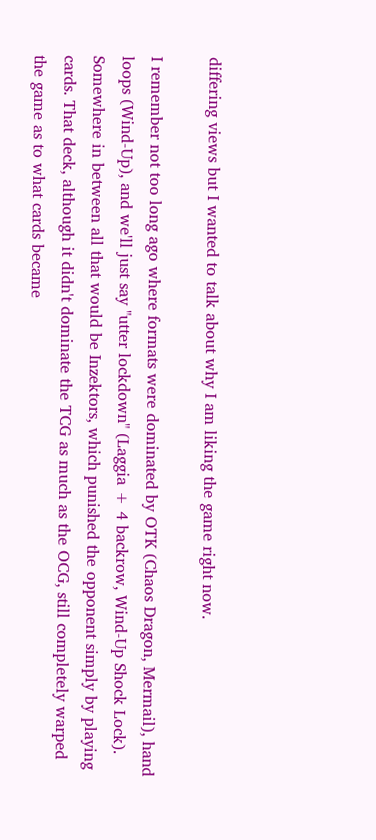differing views but I wanted to talk about why I am liking the game right now.

I remember not too long ago where formats were dominated by OTK (Chaos Dragon, Mermail), hand loops (Wind-Up), and we'll just say "utter lockdown" (Laggia + 4 backrow, Wind-Up Shock Lock). Somewhere in between all that would be Inzektors, which punished the opponent simply by playing cards. That deck, although it didn't dominate the TCG as much as the OCG, still completely warped the game as to what cards became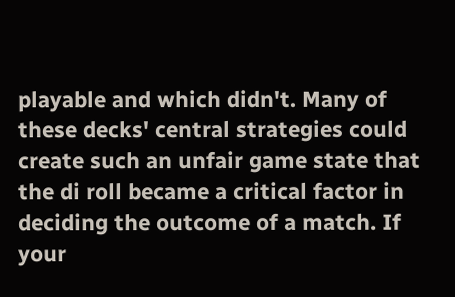playable and which didn't. Many of these decks' central strategies could create such an unfair game state that the di roll became a critical factor in deciding the outcome of a match. If your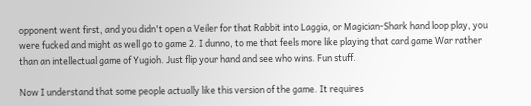opponent went first, and you didn't open a Veiler for that Rabbit into Laggia, or Magician-Shark hand loop play, you were fucked and might as well go to game 2. I dunno, to me that feels more like playing that card game War rather than an intellectual game of Yugioh. Just flip your hand and see who wins. Fun stuff.

Now I understand that some people actually like this version of the game. It requires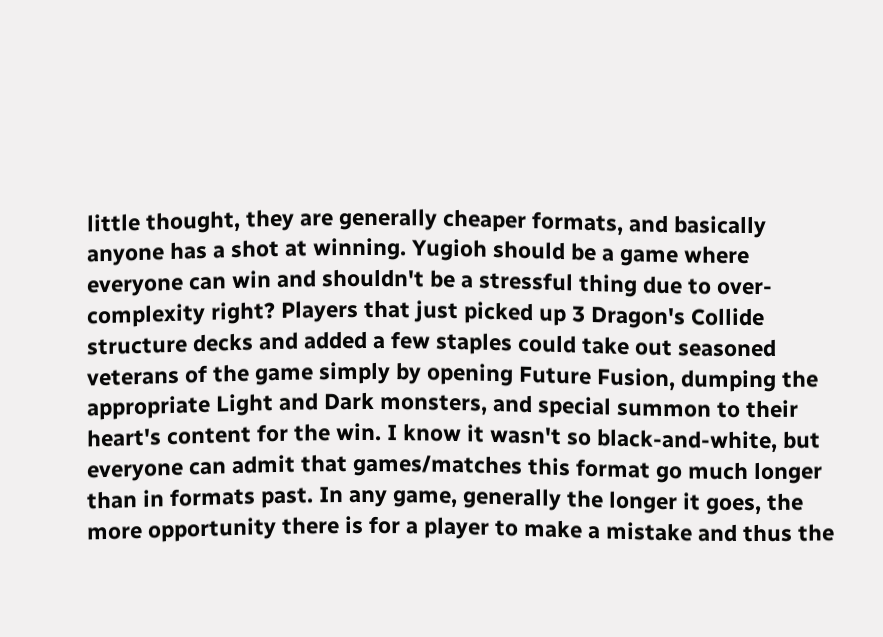little thought, they are generally cheaper formats, and basically anyone has a shot at winning. Yugioh should be a game where everyone can win and shouldn't be a stressful thing due to over-complexity right? Players that just picked up 3 Dragon's Collide structure decks and added a few staples could take out seasoned veterans of the game simply by opening Future Fusion, dumping the appropriate Light and Dark monsters, and special summon to their heart's content for the win. I know it wasn't so black-and-white, but everyone can admit that games/matches this format go much longer than in formats past. In any game, generally the longer it goes, the more opportunity there is for a player to make a mistake and thus the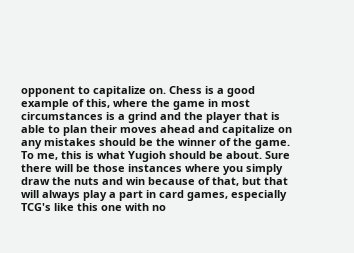opponent to capitalize on. Chess is a good example of this, where the game in most circumstances is a grind and the player that is able to plan their moves ahead and capitalize on any mistakes should be the winner of the game. To me, this is what Yugioh should be about. Sure there will be those instances where you simply draw the nuts and win because of that, but that will always play a part in card games, especially TCG's like this one with no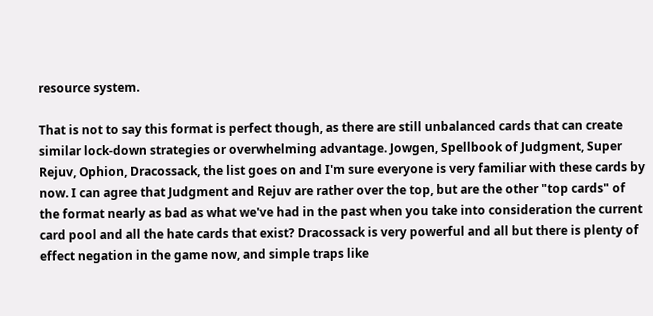resource system.

That is not to say this format is perfect though, as there are still unbalanced cards that can create similar lock-down strategies or overwhelming advantage. Jowgen, Spellbook of Judgment, Super Rejuv, Ophion, Dracossack, the list goes on and I'm sure everyone is very familiar with these cards by now. I can agree that Judgment and Rejuv are rather over the top, but are the other "top cards" of the format nearly as bad as what we've had in the past when you take into consideration the current card pool and all the hate cards that exist? Dracossack is very powerful and all but there is plenty of effect negation in the game now, and simple traps like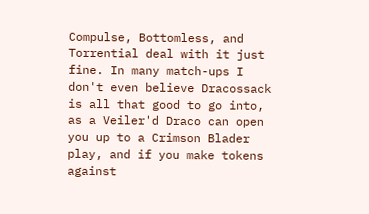Compulse, Bottomless, and Torrential deal with it just fine. In many match-ups I don't even believe Dracossack is all that good to go into, as a Veiler'd Draco can open you up to a Crimson Blader play, and if you make tokens against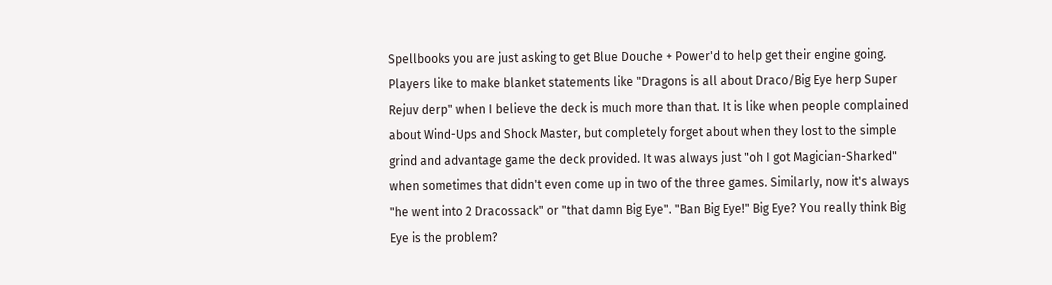Spellbooks you are just asking to get Blue Douche + Power'd to help get their engine going. Players like to make blanket statements like "Dragons is all about Draco/Big Eye herp Super Rejuv derp" when I believe the deck is much more than that. It is like when people complained about Wind-Ups and Shock Master, but completely forget about when they lost to the simple grind and advantage game the deck provided. It was always just "oh I got Magician-Sharked" when sometimes that didn't even come up in two of the three games. Similarly, now it's always "he went into 2 Dracossack" or "that damn Big Eye". "Ban Big Eye!" Big Eye? You really think Big Eye is the problem?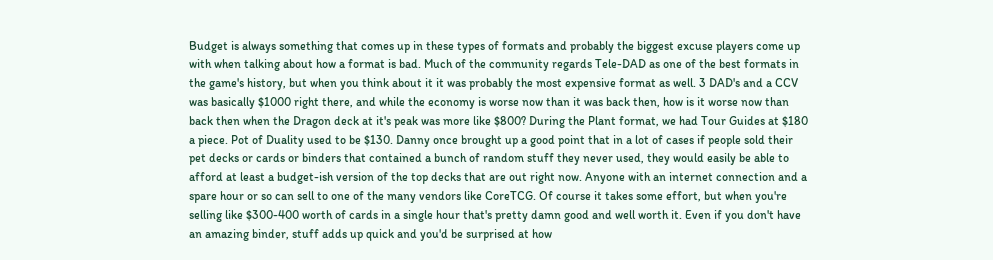Budget is always something that comes up in these types of formats and probably the biggest excuse players come up with when talking about how a format is bad. Much of the community regards Tele-DAD as one of the best formats in the game's history, but when you think about it it was probably the most expensive format as well. 3 DAD's and a CCV was basically $1000 right there, and while the economy is worse now than it was back then, how is it worse now than back then when the Dragon deck at it's peak was more like $800? During the Plant format, we had Tour Guides at $180 a piece. Pot of Duality used to be $130. Danny once brought up a good point that in a lot of cases if people sold their pet decks or cards or binders that contained a bunch of random stuff they never used, they would easily be able to afford at least a budget-ish version of the top decks that are out right now. Anyone with an internet connection and a spare hour or so can sell to one of the many vendors like CoreTCG. Of course it takes some effort, but when you're selling like $300-400 worth of cards in a single hour that's pretty damn good and well worth it. Even if you don't have an amazing binder, stuff adds up quick and you'd be surprised at how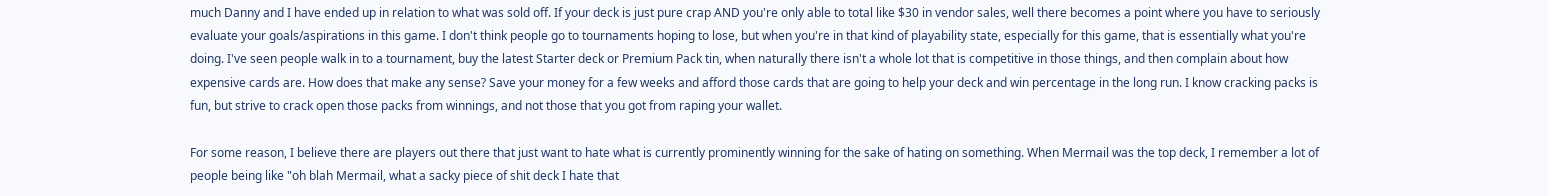much Danny and I have ended up in relation to what was sold off. If your deck is just pure crap AND you're only able to total like $30 in vendor sales, well there becomes a point where you have to seriously evaluate your goals/aspirations in this game. I don't think people go to tournaments hoping to lose, but when you're in that kind of playability state, especially for this game, that is essentially what you're doing. I've seen people walk in to a tournament, buy the latest Starter deck or Premium Pack tin, when naturally there isn't a whole lot that is competitive in those things, and then complain about how expensive cards are. How does that make any sense? Save your money for a few weeks and afford those cards that are going to help your deck and win percentage in the long run. I know cracking packs is fun, but strive to crack open those packs from winnings, and not those that you got from raping your wallet.

For some reason, I believe there are players out there that just want to hate what is currently prominently winning for the sake of hating on something. When Mermail was the top deck, I remember a lot of people being like "oh blah Mermail, what a sacky piece of shit deck I hate that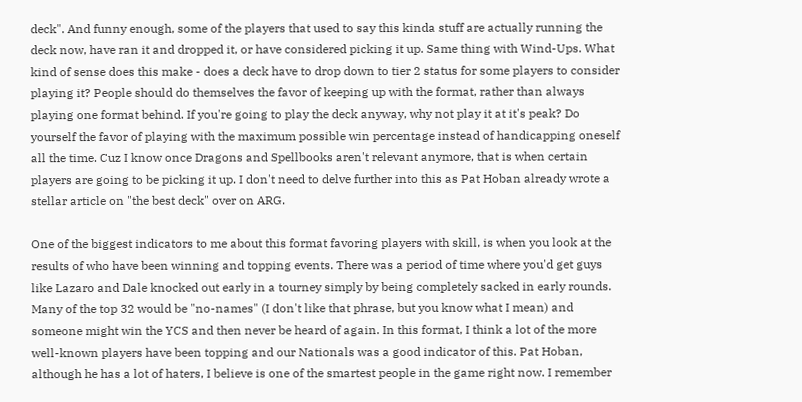deck". And funny enough, some of the players that used to say this kinda stuff are actually running the deck now, have ran it and dropped it, or have considered picking it up. Same thing with Wind-Ups. What kind of sense does this make - does a deck have to drop down to tier 2 status for some players to consider playing it? People should do themselves the favor of keeping up with the format, rather than always playing one format behind. If you're going to play the deck anyway, why not play it at it's peak? Do yourself the favor of playing with the maximum possible win percentage instead of handicapping oneself all the time. Cuz I know once Dragons and Spellbooks aren't relevant anymore, that is when certain players are going to be picking it up. I don't need to delve further into this as Pat Hoban already wrote a stellar article on "the best deck" over on ARG.

One of the biggest indicators to me about this format favoring players with skill, is when you look at the results of who have been winning and topping events. There was a period of time where you'd get guys like Lazaro and Dale knocked out early in a tourney simply by being completely sacked in early rounds. Many of the top 32 would be "no-names" (I don't like that phrase, but you know what I mean) and someone might win the YCS and then never be heard of again. In this format, I think a lot of the more well-known players have been topping and our Nationals was a good indicator of this. Pat Hoban, although he has a lot of haters, I believe is one of the smartest people in the game right now. I remember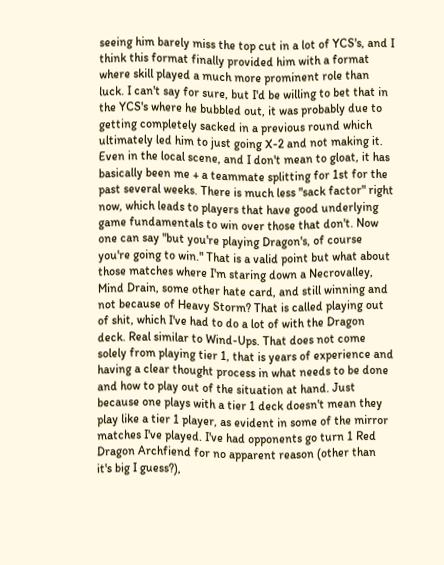seeing him barely miss the top cut in a lot of YCS's, and I think this format finally provided him with a format where skill played a much more prominent role than luck. I can't say for sure, but I'd be willing to bet that in the YCS's where he bubbled out, it was probably due to getting completely sacked in a previous round which ultimately led him to just going X-2 and not making it. Even in the local scene, and I don't mean to gloat, it has basically been me + a teammate splitting for 1st for the past several weeks. There is much less "sack factor" right now, which leads to players that have good underlying game fundamentals to win over those that don't. Now one can say "but you're playing Dragon's, of course you're going to win." That is a valid point but what about those matches where I'm staring down a Necrovalley, Mind Drain, some other hate card, and still winning and not because of Heavy Storm? That is called playing out of shit, which I've had to do a lot of with the Dragon deck. Real similar to Wind-Ups. That does not come solely from playing tier 1, that is years of experience and having a clear thought process in what needs to be done and how to play out of the situation at hand. Just because one plays with a tier 1 deck doesn't mean they play like a tier 1 player, as evident in some of the mirror matches I've played. I've had opponents go turn 1 Red Dragon Archfiend for no apparent reason (other than it's big I guess?),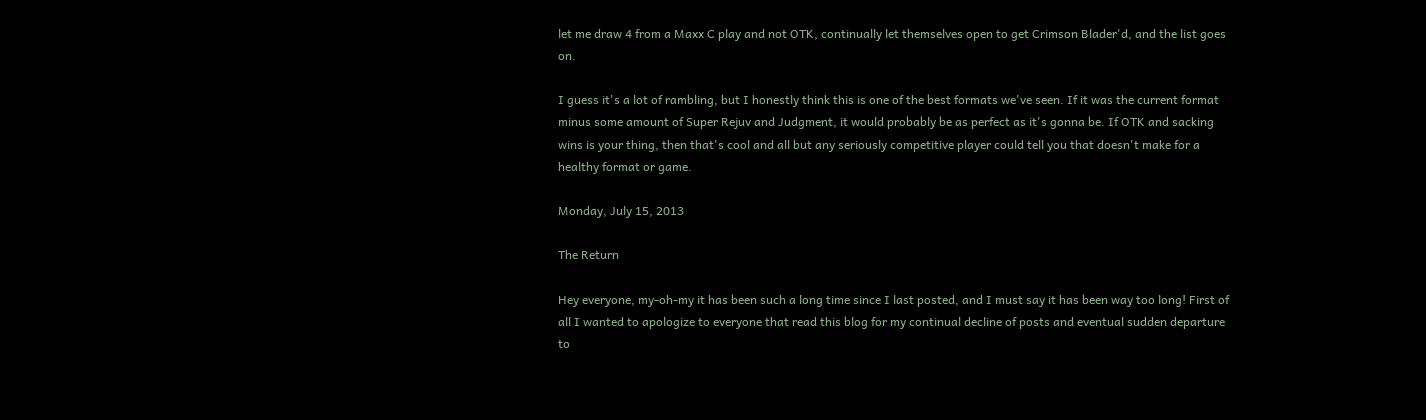let me draw 4 from a Maxx C play and not OTK, continually let themselves open to get Crimson Blader'd, and the list goes on.

I guess it's a lot of rambling, but I honestly think this is one of the best formats we've seen. If it was the current format minus some amount of Super Rejuv and Judgment, it would probably be as perfect as it's gonna be. If OTK and sacking wins is your thing, then that's cool and all but any seriously competitive player could tell you that doesn't make for a healthy format or game.

Monday, July 15, 2013

The Return

Hey everyone, my-oh-my it has been such a long time since I last posted, and I must say it has been way too long! First of all I wanted to apologize to everyone that read this blog for my continual decline of posts and eventual sudden departure to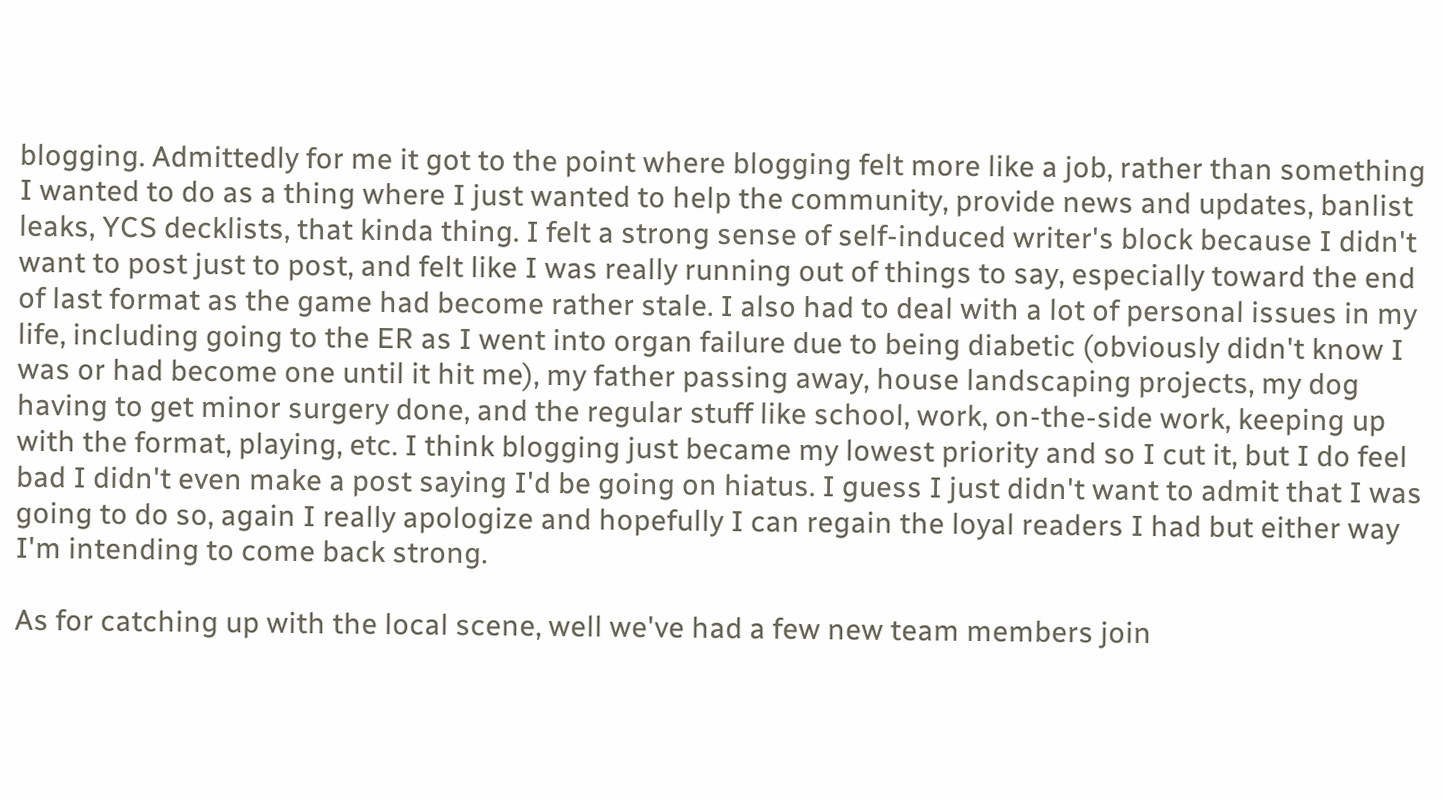blogging. Admittedly for me it got to the point where blogging felt more like a job, rather than something I wanted to do as a thing where I just wanted to help the community, provide news and updates, banlist leaks, YCS decklists, that kinda thing. I felt a strong sense of self-induced writer's block because I didn't want to post just to post, and felt like I was really running out of things to say, especially toward the end of last format as the game had become rather stale. I also had to deal with a lot of personal issues in my life, including going to the ER as I went into organ failure due to being diabetic (obviously didn't know I was or had become one until it hit me), my father passing away, house landscaping projects, my dog having to get minor surgery done, and the regular stuff like school, work, on-the-side work, keeping up with the format, playing, etc. I think blogging just became my lowest priority and so I cut it, but I do feel bad I didn't even make a post saying I'd be going on hiatus. I guess I just didn't want to admit that I was going to do so, again I really apologize and hopefully I can regain the loyal readers I had but either way I'm intending to come back strong.

As for catching up with the local scene, well we've had a few new team members join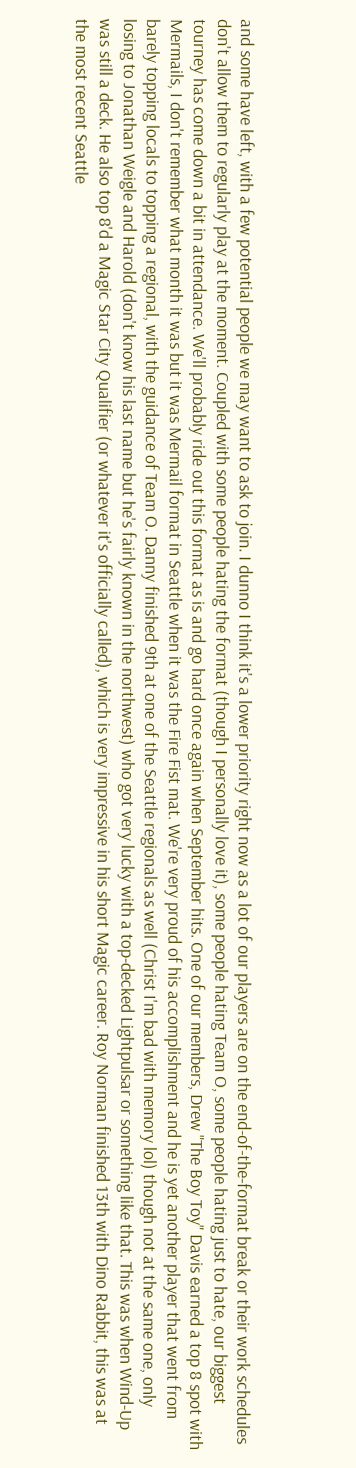and some have left, with a few potential people we may want to ask to join. I dunno I think it's a lower priority right now as a lot of our players are on the end-of-the-format break or their work schedules don't allow them to regularly play at the moment. Coupled with some people hating the format (though I personally love it), some people hating Team O, some people hating just to hate, our biggest tourney has come down a bit in attendance. We'll probably ride out this format as is and go hard once again when September hits. One of our members, Drew "The Boy Toy" Davis earned a top 8 spot with Mermails, I don't remember what month it was but it was Mermail format in Seattle when it was the Fire Fist mat. We're very proud of his accomplishment and he is yet another player that went from barely topping locals to topping a regional, with the guidance of Team O. Danny finished 9th at one of the Seattle regionals as well (Christ I'm bad with memory lol) though not at the same one, only losing to Jonathan Weigle and Harold (don't know his last name but he's fairly known in the northwest) who got very lucky with a top-decked Lightpulsar or something like that. This was when Wind-Up was still a deck. He also top 8'd a Magic Star City Qualifier (or whatever it's officially called), which is very impressive in his short Magic career. Roy Norman finished 13th with Dino Rabbit, this was at the most recent Seattle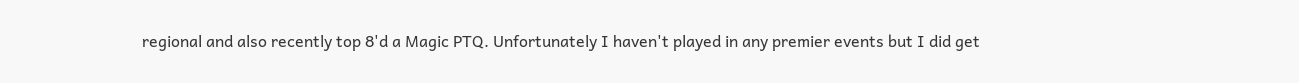regional and also recently top 8'd a Magic PTQ. Unfortunately I haven't played in any premier events but I did get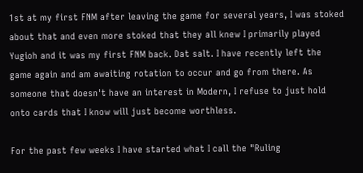1st at my first FNM after leaving the game for several years, I was stoked about that and even more stoked that they all knew I primarily played Yugioh and it was my first FNM back. Dat salt. I have recently left the game again and am awaiting rotation to occur and go from there. As someone that doesn't have an interest in Modern, I refuse to just hold onto cards that I know will just become worthless.

For the past few weeks I have started what I call the "Ruling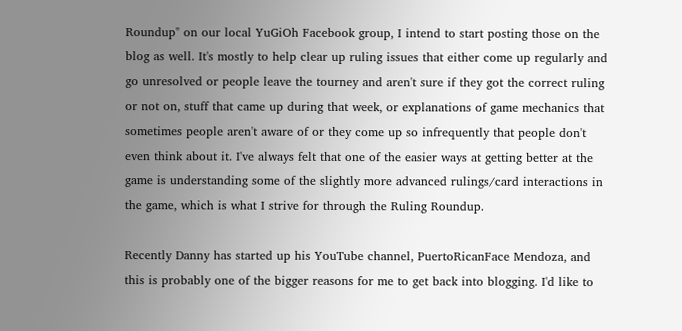Roundup" on our local YuGiOh Facebook group, I intend to start posting those on the blog as well. It's mostly to help clear up ruling issues that either come up regularly and go unresolved or people leave the tourney and aren't sure if they got the correct ruling or not on, stuff that came up during that week, or explanations of game mechanics that sometimes people aren't aware of or they come up so infrequently that people don't even think about it. I've always felt that one of the easier ways at getting better at the game is understanding some of the slightly more advanced rulings/card interactions in the game, which is what I strive for through the Ruling Roundup.

Recently Danny has started up his YouTube channel, PuertoRicanFace Mendoza, and this is probably one of the bigger reasons for me to get back into blogging. I'd like to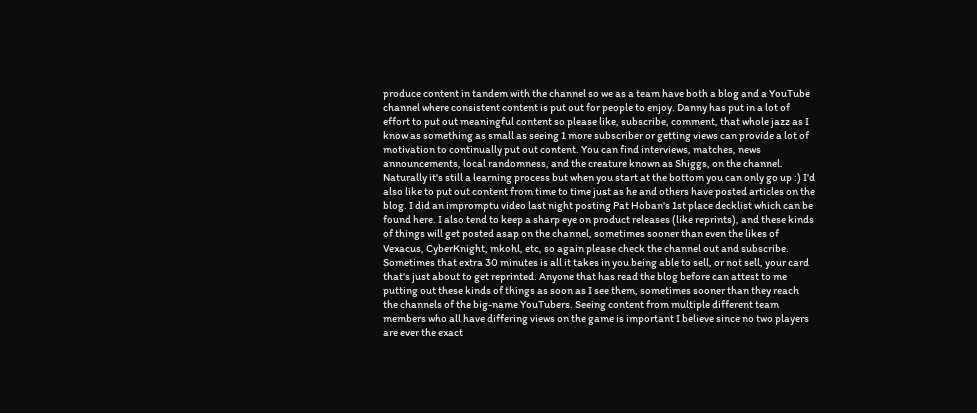produce content in tandem with the channel so we as a team have both a blog and a YouTube channel where consistent content is put out for people to enjoy. Danny has put in a lot of effort to put out meaningful content so please like, subscribe, comment, that whole jazz as I know as something as small as seeing 1 more subscriber or getting views can provide a lot of motivation to continually put out content. You can find interviews, matches, news announcements, local randomness, and the creature known as Shiggs, on the channel. Naturally it's still a learning process but when you start at the bottom you can only go up :) I'd also like to put out content from time to time just as he and others have posted articles on the blog. I did an impromptu video last night posting Pat Hoban's 1st place decklist which can be found here. I also tend to keep a sharp eye on product releases (like reprints), and these kinds of things will get posted asap on the channel, sometimes sooner than even the likes of Vexacus, CyberKnight, mkohl, etc, so again please check the channel out and subscribe. Sometimes that extra 30 minutes is all it takes in you being able to sell, or not sell, your card that's just about to get reprinted. Anyone that has read the blog before can attest to me putting out these kinds of things as soon as I see them, sometimes sooner than they reach the channels of the big-name YouTubers. Seeing content from multiple different team members who all have differing views on the game is important I believe since no two players are ever the exact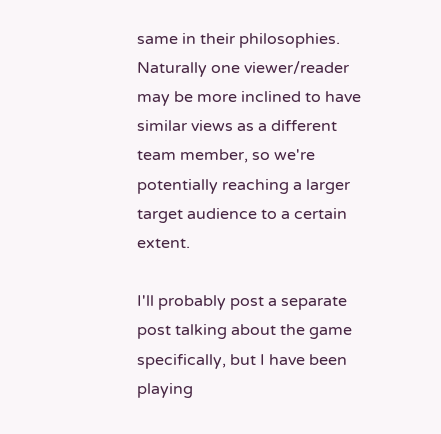same in their philosophies. Naturally one viewer/reader may be more inclined to have similar views as a different team member, so we're potentially reaching a larger target audience to a certain extent.

I'll probably post a separate post talking about the game specifically, but I have been playing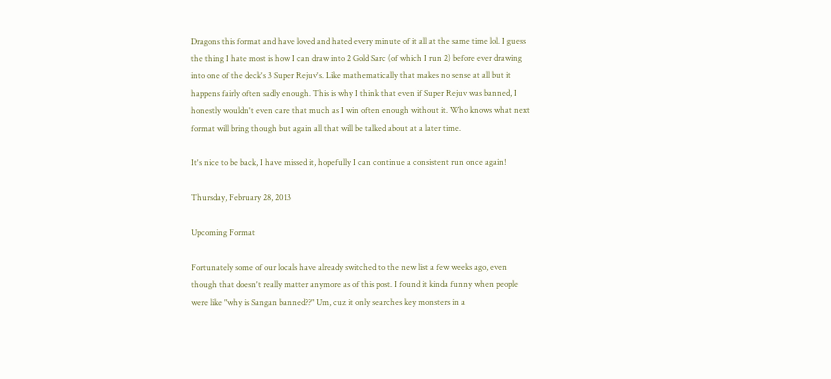Dragons this format and have loved and hated every minute of it all at the same time lol. I guess the thing I hate most is how I can draw into 2 Gold Sarc (of which I run 2) before ever drawing into one of the deck's 3 Super Rejuv's. Like mathematically that makes no sense at all but it happens fairly often sadly enough. This is why I think that even if Super Rejuv was banned, I honestly wouldn't even care that much as I win often enough without it. Who knows what next format will bring though but again all that will be talked about at a later time.

It's nice to be back, I have missed it, hopefully I can continue a consistent run once again!

Thursday, February 28, 2013

Upcoming Format

Fortunately some of our locals have already switched to the new list a few weeks ago, even though that doesn't really matter anymore as of this post. I found it kinda funny when people were like "why is Sangan banned??" Um, cuz it only searches key monsters in a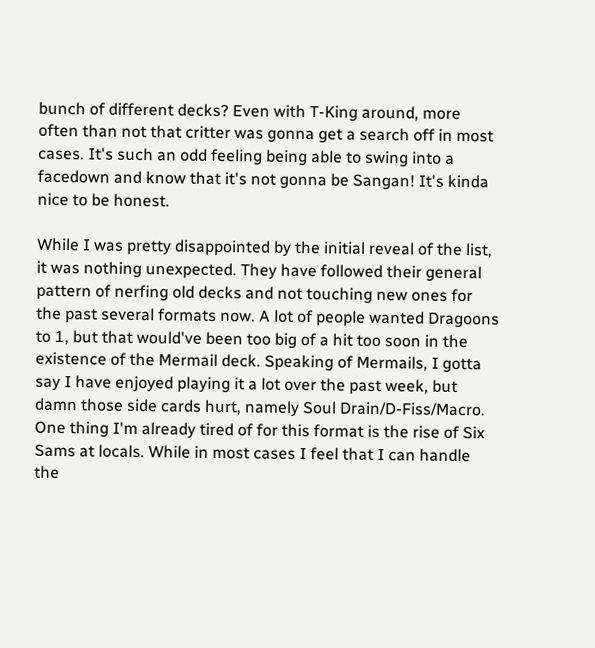bunch of different decks? Even with T-King around, more often than not that critter was gonna get a search off in most cases. It's such an odd feeling being able to swing into a facedown and know that it's not gonna be Sangan! It's kinda nice to be honest.

While I was pretty disappointed by the initial reveal of the list, it was nothing unexpected. They have followed their general pattern of nerfing old decks and not touching new ones for the past several formats now. A lot of people wanted Dragoons to 1, but that would've been too big of a hit too soon in the existence of the Mermail deck. Speaking of Mermails, I gotta say I have enjoyed playing it a lot over the past week, but damn those side cards hurt, namely Soul Drain/D-Fiss/Macro. One thing I'm already tired of for this format is the rise of Six Sams at locals. While in most cases I feel that I can handle the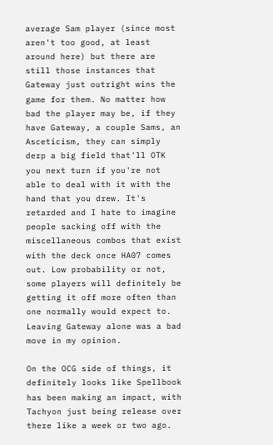average Sam player (since most aren't too good, at least around here) but there are still those instances that Gateway just outright wins the game for them. No matter how bad the player may be, if they have Gateway, a couple Sams, an Asceticism, they can simply derp a big field that'll OTK you next turn if you're not able to deal with it with the hand that you drew. It's retarded and I hate to imagine people sacking off with the miscellaneous combos that exist with the deck once HA07 comes out. Low probability or not, some players will definitely be getting it off more often than one normally would expect to. Leaving Gateway alone was a bad move in my opinion.

On the OCG side of things, it definitely looks like Spellbook has been making an impact, with Tachyon just being release over there like a week or two ago.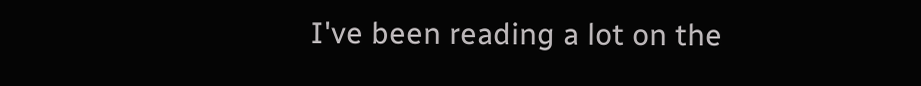I've been reading a lot on the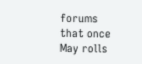forums that once May rolls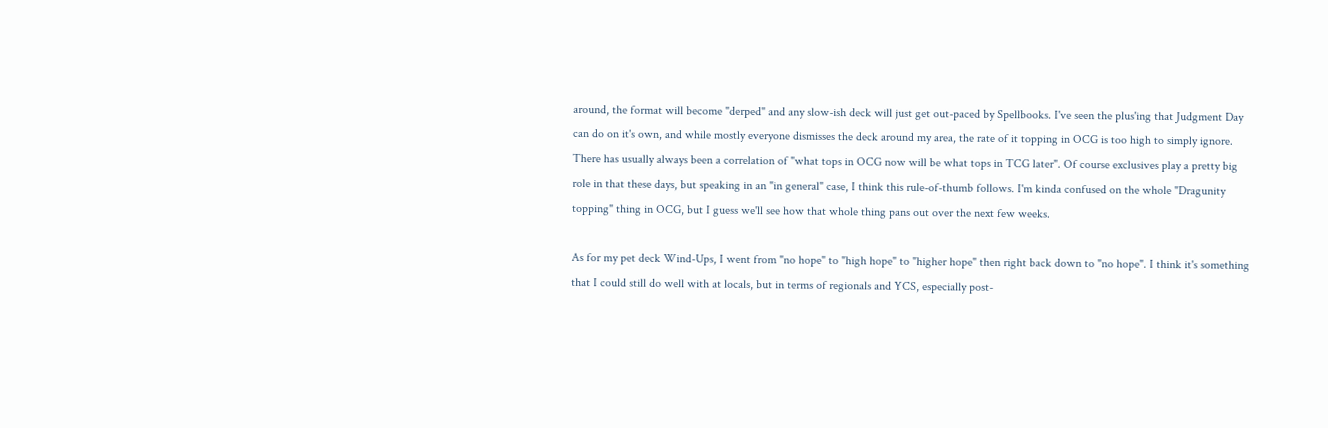around, the format will become "derped" and any slow-ish deck will just get out-paced by Spellbooks. I've seen the plus'ing that Judgment Day can do on it's own, and while mostly everyone dismisses the deck around my area, the rate of it topping in OCG is too high to simply ignore. There has usually always been a correlation of "what tops in OCG now will be what tops in TCG later". Of course exclusives play a pretty big role in that these days, but speaking in an "in general" case, I think this rule-of-thumb follows. I'm kinda confused on the whole "Dragunity topping" thing in OCG, but I guess we'll see how that whole thing pans out over the next few weeks.

As for my pet deck Wind-Ups, I went from "no hope" to "high hope" to "higher hope" then right back down to "no hope". I think it's something that I could still do well with at locals, but in terms of regionals and YCS, especially post-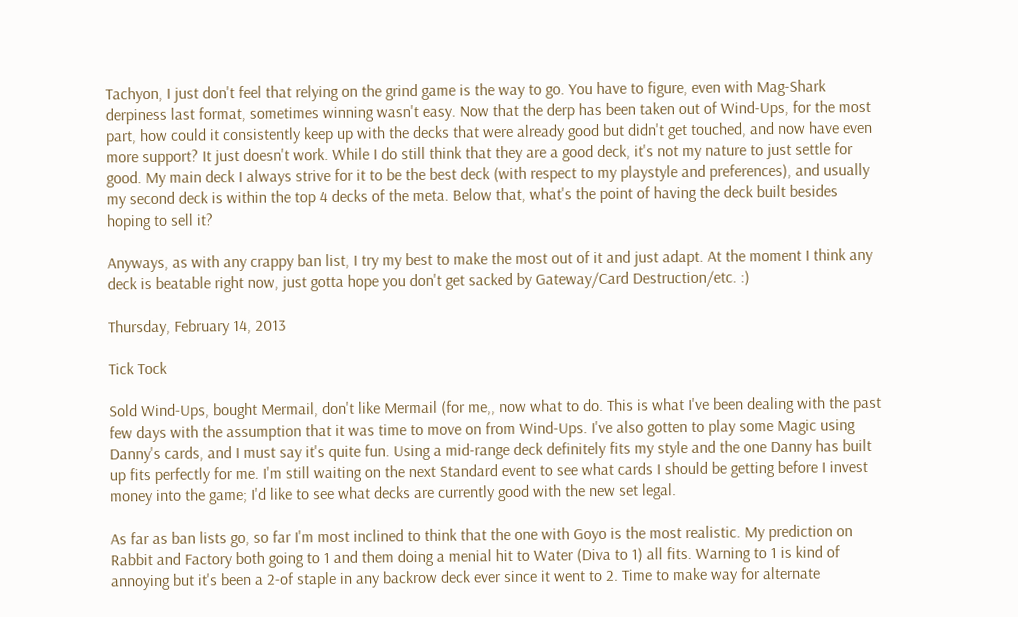Tachyon, I just don't feel that relying on the grind game is the way to go. You have to figure, even with Mag-Shark derpiness last format, sometimes winning wasn't easy. Now that the derp has been taken out of Wind-Ups, for the most part, how could it consistently keep up with the decks that were already good but didn't get touched, and now have even more support? It just doesn't work. While I do still think that they are a good deck, it's not my nature to just settle for good. My main deck I always strive for it to be the best deck (with respect to my playstyle and preferences), and usually my second deck is within the top 4 decks of the meta. Below that, what's the point of having the deck built besides hoping to sell it?

Anyways, as with any crappy ban list, I try my best to make the most out of it and just adapt. At the moment I think any deck is beatable right now, just gotta hope you don't get sacked by Gateway/Card Destruction/etc. :)

Thursday, February 14, 2013

Tick Tock

Sold Wind-Ups, bought Mermail, don't like Mermail (for me,, now what to do. This is what I've been dealing with the past few days with the assumption that it was time to move on from Wind-Ups. I've also gotten to play some Magic using Danny's cards, and I must say it's quite fun. Using a mid-range deck definitely fits my style and the one Danny has built up fits perfectly for me. I'm still waiting on the next Standard event to see what cards I should be getting before I invest money into the game; I'd like to see what decks are currently good with the new set legal.

As far as ban lists go, so far I'm most inclined to think that the one with Goyo is the most realistic. My prediction on Rabbit and Factory both going to 1 and them doing a menial hit to Water (Diva to 1) all fits. Warning to 1 is kind of annoying but it's been a 2-of staple in any backrow deck ever since it went to 2. Time to make way for alternate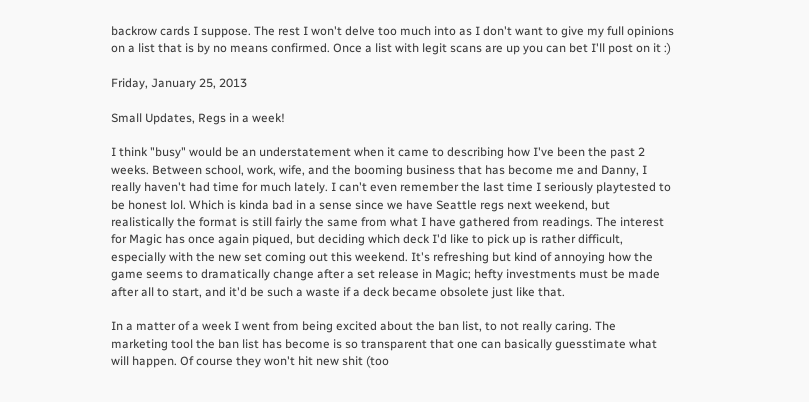backrow cards I suppose. The rest I won't delve too much into as I don't want to give my full opinions on a list that is by no means confirmed. Once a list with legit scans are up you can bet I'll post on it :)

Friday, January 25, 2013

Small Updates, Regs in a week!

I think "busy" would be an understatement when it came to describing how I've been the past 2 weeks. Between school, work, wife, and the booming business that has become me and Danny, I really haven't had time for much lately. I can't even remember the last time I seriously playtested to be honest lol. Which is kinda bad in a sense since we have Seattle regs next weekend, but realistically the format is still fairly the same from what I have gathered from readings. The interest for Magic has once again piqued, but deciding which deck I'd like to pick up is rather difficult, especially with the new set coming out this weekend. It's refreshing but kind of annoying how the game seems to dramatically change after a set release in Magic; hefty investments must be made after all to start, and it'd be such a waste if a deck became obsolete just like that.

In a matter of a week I went from being excited about the ban list, to not really caring. The marketing tool the ban list has become is so transparent that one can basically guesstimate what will happen. Of course they won't hit new shit (too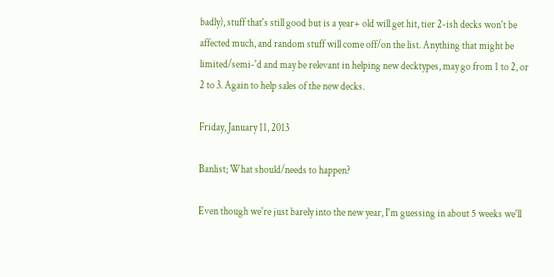badly), stuff that's still good but is a year+ old will get hit, tier 2-ish decks won't be affected much, and random stuff will come off/on the list. Anything that might be limited/semi-'d and may be relevant in helping new decktypes, may go from 1 to 2, or 2 to 3. Again to help sales of the new decks.

Friday, January 11, 2013

Banlist; What should/needs to happen?

Even though we're just barely into the new year, I'm guessing in about 5 weeks we'll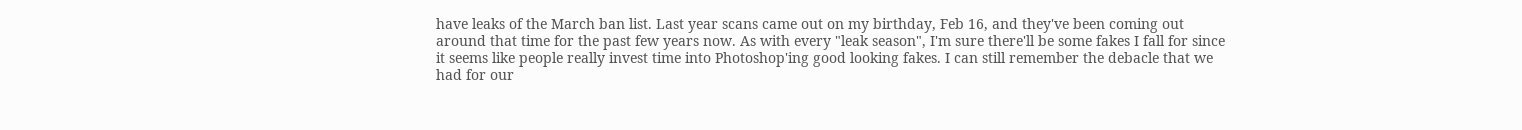have leaks of the March ban list. Last year scans came out on my birthday, Feb 16, and they've been coming out around that time for the past few years now. As with every "leak season", I'm sure there'll be some fakes I fall for since it seems like people really invest time into Photoshop'ing good looking fakes. I can still remember the debacle that we had for our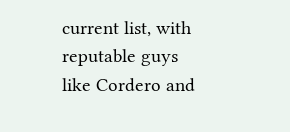current list, with reputable guys like Cordero and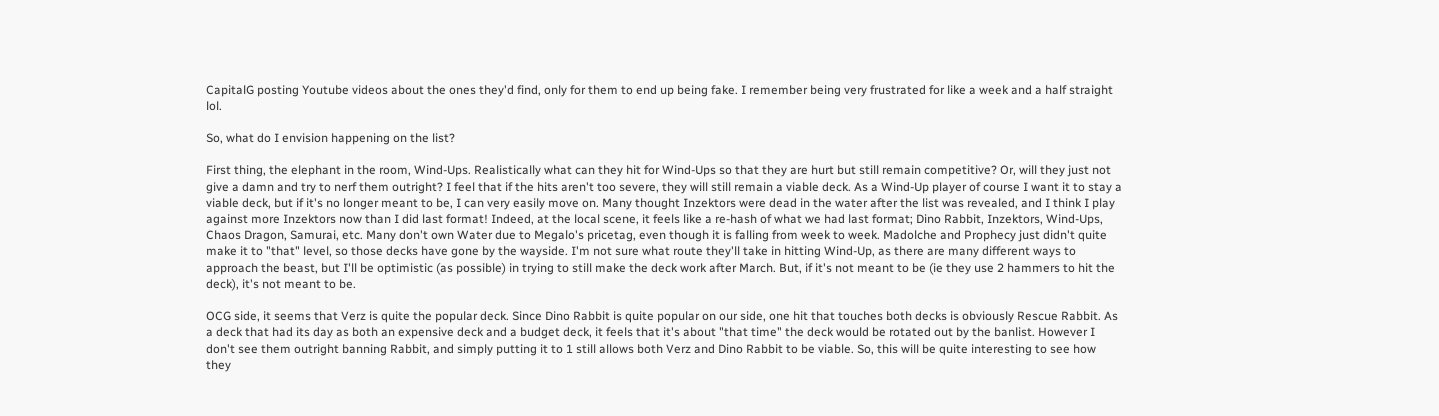CapitalG posting Youtube videos about the ones they'd find, only for them to end up being fake. I remember being very frustrated for like a week and a half straight lol.

So, what do I envision happening on the list?

First thing, the elephant in the room, Wind-Ups. Realistically what can they hit for Wind-Ups so that they are hurt but still remain competitive? Or, will they just not give a damn and try to nerf them outright? I feel that if the hits aren't too severe, they will still remain a viable deck. As a Wind-Up player of course I want it to stay a viable deck, but if it's no longer meant to be, I can very easily move on. Many thought Inzektors were dead in the water after the list was revealed, and I think I play against more Inzektors now than I did last format! Indeed, at the local scene, it feels like a re-hash of what we had last format; Dino Rabbit, Inzektors, Wind-Ups, Chaos Dragon, Samurai, etc. Many don't own Water due to Megalo's pricetag, even though it is falling from week to week. Madolche and Prophecy just didn't quite make it to "that" level, so those decks have gone by the wayside. I'm not sure what route they'll take in hitting Wind-Up, as there are many different ways to approach the beast, but I'll be optimistic (as possible) in trying to still make the deck work after March. But, if it's not meant to be (ie they use 2 hammers to hit the deck), it's not meant to be.

OCG side, it seems that Verz is quite the popular deck. Since Dino Rabbit is quite popular on our side, one hit that touches both decks is obviously Rescue Rabbit. As a deck that had its day as both an expensive deck and a budget deck, it feels that it's about "that time" the deck would be rotated out by the banlist. However I don't see them outright banning Rabbit, and simply putting it to 1 still allows both Verz and Dino Rabbit to be viable. So, this will be quite interesting to see how they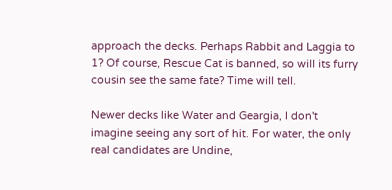approach the decks. Perhaps Rabbit and Laggia to 1? Of course, Rescue Cat is banned, so will its furry cousin see the same fate? Time will tell.

Newer decks like Water and Geargia, I don't imagine seeing any sort of hit. For water, the only real candidates are Undine,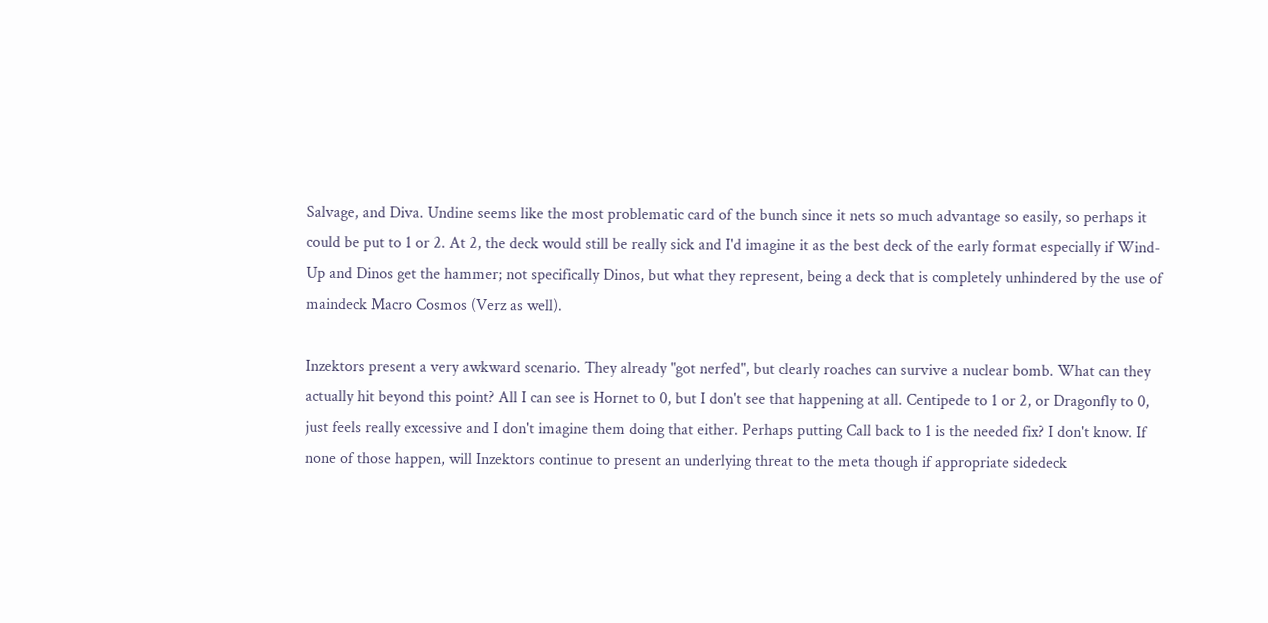Salvage, and Diva. Undine seems like the most problematic card of the bunch since it nets so much advantage so easily, so perhaps it could be put to 1 or 2. At 2, the deck would still be really sick and I'd imagine it as the best deck of the early format especially if Wind-Up and Dinos get the hammer; not specifically Dinos, but what they represent, being a deck that is completely unhindered by the use of maindeck Macro Cosmos (Verz as well).

Inzektors present a very awkward scenario. They already "got nerfed", but clearly roaches can survive a nuclear bomb. What can they actually hit beyond this point? All I can see is Hornet to 0, but I don't see that happening at all. Centipede to 1 or 2, or Dragonfly to 0, just feels really excessive and I don't imagine them doing that either. Perhaps putting Call back to 1 is the needed fix? I don't know. If none of those happen, will Inzektors continue to present an underlying threat to the meta though if appropriate sidedeck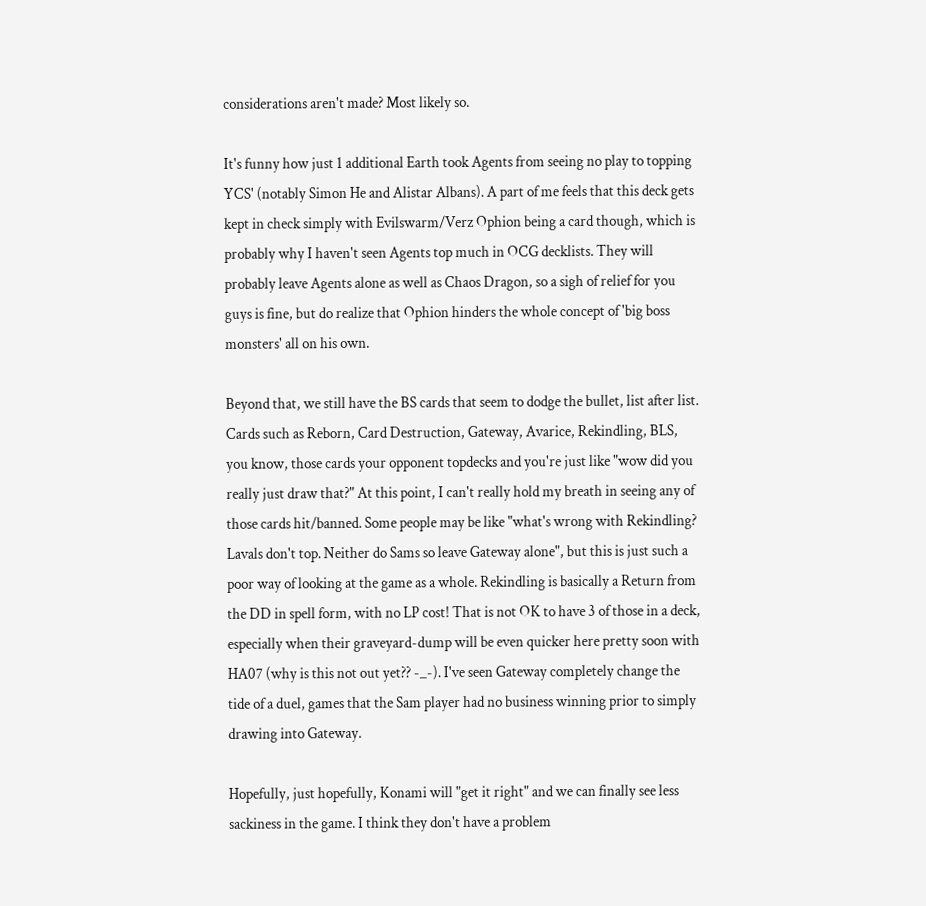considerations aren't made? Most likely so.

It's funny how just 1 additional Earth took Agents from seeing no play to topping YCS' (notably Simon He and Alistar Albans). A part of me feels that this deck gets kept in check simply with Evilswarm/Verz Ophion being a card though, which is probably why I haven't seen Agents top much in OCG decklists. They will probably leave Agents alone as well as Chaos Dragon, so a sigh of relief for you guys is fine, but do realize that Ophion hinders the whole concept of 'big boss monsters' all on his own.

Beyond that, we still have the BS cards that seem to dodge the bullet, list after list. Cards such as Reborn, Card Destruction, Gateway, Avarice, Rekindling, BLS, you know, those cards your opponent topdecks and you're just like "wow did you really just draw that?" At this point, I can't really hold my breath in seeing any of those cards hit/banned. Some people may be like "what's wrong with Rekindling? Lavals don't top. Neither do Sams so leave Gateway alone", but this is just such a poor way of looking at the game as a whole. Rekindling is basically a Return from the DD in spell form, with no LP cost! That is not OK to have 3 of those in a deck, especially when their graveyard-dump will be even quicker here pretty soon with HA07 (why is this not out yet?? -_-). I've seen Gateway completely change the tide of a duel, games that the Sam player had no business winning prior to simply drawing into Gateway.

Hopefully, just hopefully, Konami will "get it right" and we can finally see less sackiness in the game. I think they don't have a problem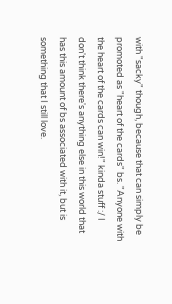with "sacky" though, because that can simply be promoted as "heart of the cards" bs. "Anyone with the heart of the cards can win!" kinda stuff :/ I don't think there's anything else in this world that has this amount of bs associated with it, but is something that I still love.